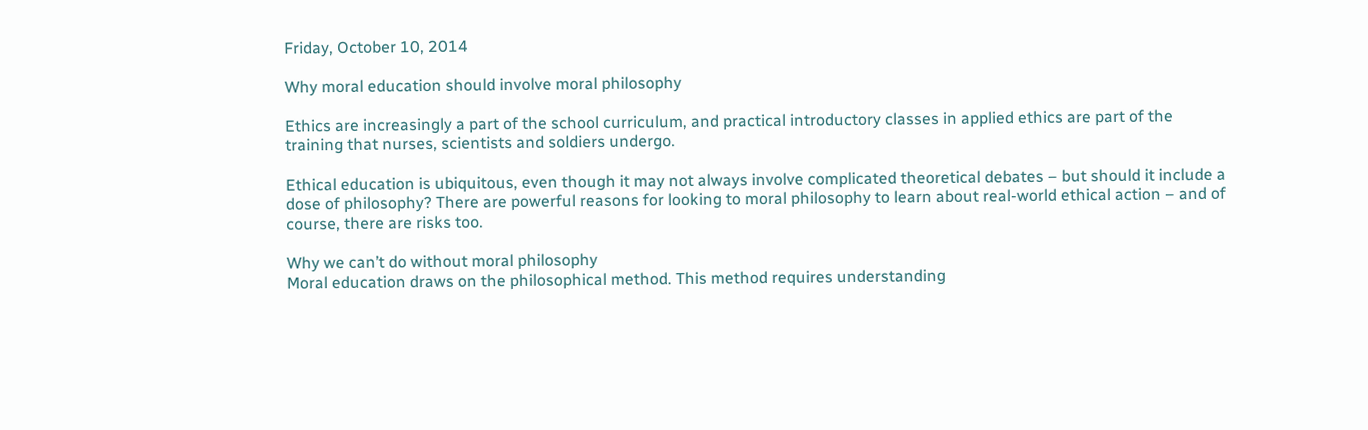Friday, October 10, 2014

Why moral education should involve moral philosophy

Ethics are increasingly a part of the school curriculum, and practical introductory classes in applied ethics are part of the training that nurses, scientists and soldiers undergo.

Ethical education is ubiquitous, even though it may not always involve complicated theoretical debates – but should it include a dose of philosophy? There are powerful reasons for looking to moral philosophy to learn about real-world ethical action – and of course, there are risks too.

Why we can’t do without moral philosophy
Moral education draws on the philosophical method. This method requires understanding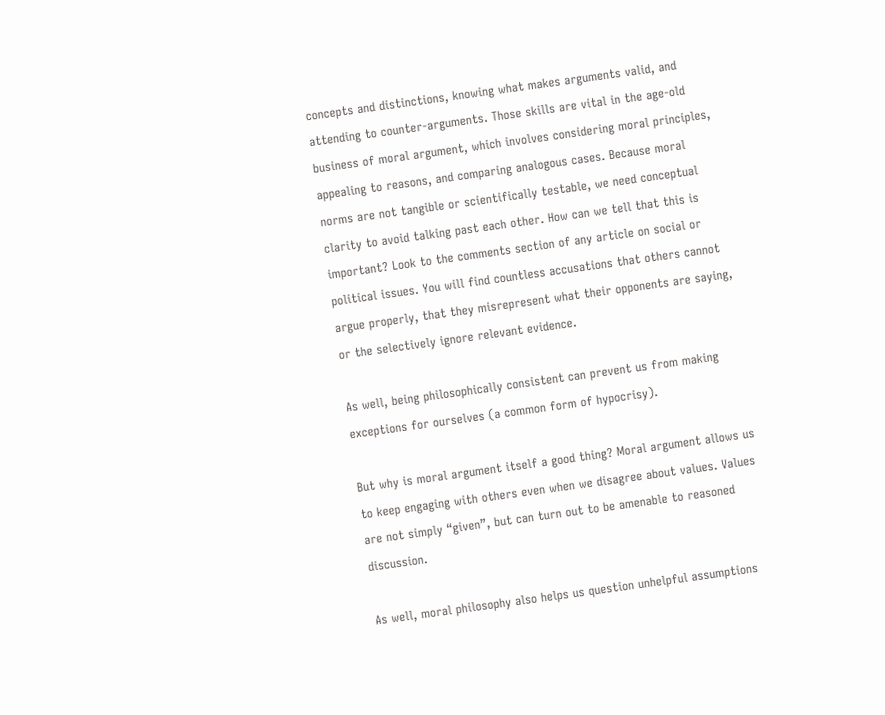concepts and distinctions, knowing what makes arguments valid, and attending to counter-arguments. Those skills are vital in the age-old business of moral argument, which involves considering moral principles, appealing to reasons, and comparing analogous cases. Because moral norms are not tangible or scientifically testable, we need conceptual clarity to avoid talking past each other. How can we tell that this is important? Look to the comments section of any article on social or political issues. You will find countless accusations that others cannot argue properly, that they misrepresent what their opponents are saying, or the selectively ignore relevant evidence.

As well, being philosophically consistent can prevent us from making exceptions for ourselves (a common form of hypocrisy).

But why is moral argument itself a good thing? Moral argument allows us to keep engaging with others even when we disagree about values. Values are not simply “given”, but can turn out to be amenable to reasoned discussion.

As well, moral philosophy also helps us question unhelpful assumptions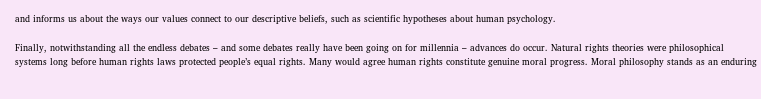and informs us about the ways our values connect to our descriptive beliefs, such as scientific hypotheses about human psychology.

Finally, notwithstanding all the endless debates – and some debates really have been going on for millennia – advances do occur. Natural rights theories were philosophical systems long before human rights laws protected people’s equal rights. Many would agree human rights constitute genuine moral progress. Moral philosophy stands as an enduring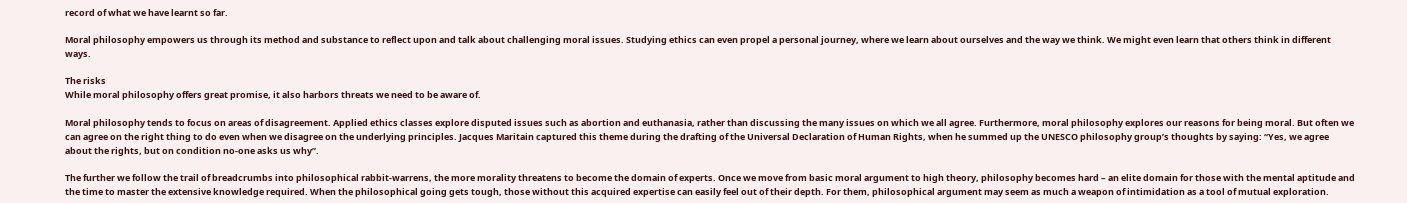record of what we have learnt so far.

Moral philosophy empowers us through its method and substance to reflect upon and talk about challenging moral issues. Studying ethics can even propel a personal journey, where we learn about ourselves and the way we think. We might even learn that others think in different ways.

The risks
While moral philosophy offers great promise, it also harbors threats we need to be aware of.

Moral philosophy tends to focus on areas of disagreement. Applied ethics classes explore disputed issues such as abortion and euthanasia, rather than discussing the many issues on which we all agree. Furthermore, moral philosophy explores our reasons for being moral. But often we can agree on the right thing to do even when we disagree on the underlying principles. Jacques Maritain captured this theme during the drafting of the Universal Declaration of Human Rights, when he summed up the UNESCO philosophy group’s thoughts by saying: “Yes, we agree about the rights, but on condition no-one asks us why”.

The further we follow the trail of breadcrumbs into philosophical rabbit-warrens, the more morality threatens to become the domain of experts. Once we move from basic moral argument to high theory, philosophy becomes hard – an elite domain for those with the mental aptitude and the time to master the extensive knowledge required. When the philosophical going gets tough, those without this acquired expertise can easily feel out of their depth. For them, philosophical argument may seem as much a weapon of intimidation as a tool of mutual exploration.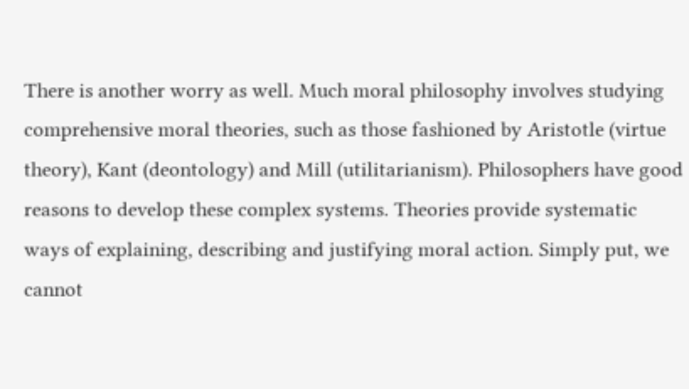There is another worry as well. Much moral philosophy involves studying comprehensive moral theories, such as those fashioned by Aristotle (virtue theory), Kant (deontology) and Mill (utilitarianism). Philosophers have good reasons to develop these complex systems. Theories provide systematic ways of explaining, describing and justifying moral action. Simply put, we cannot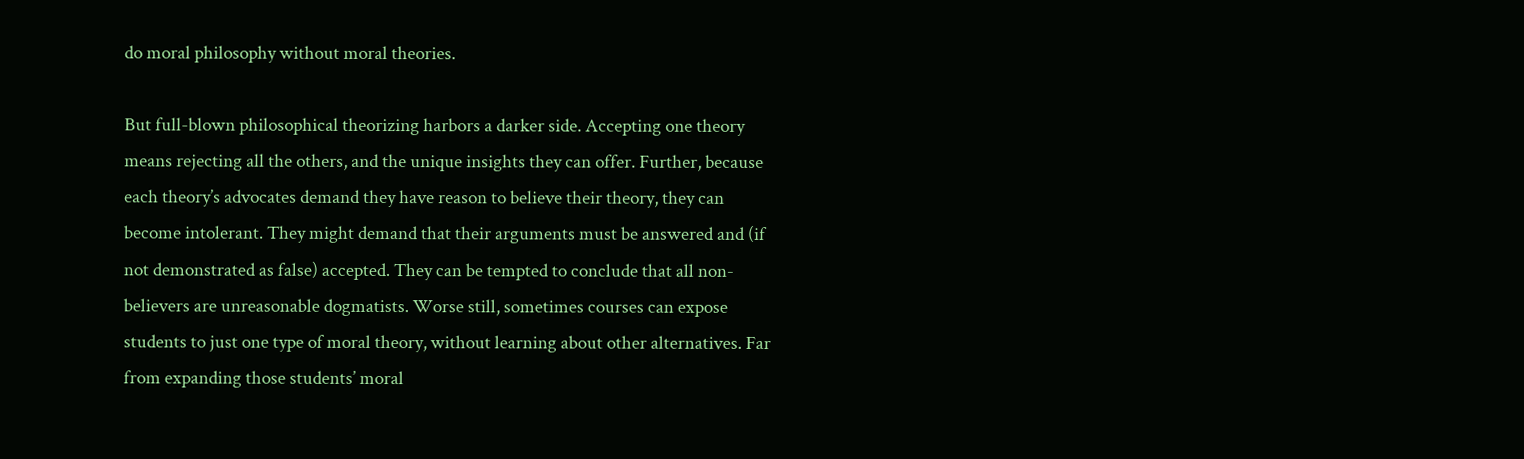do moral philosophy without moral theories.

But full-blown philosophical theorizing harbors a darker side. Accepting one theory means rejecting all the others, and the unique insights they can offer. Further, because each theory’s advocates demand they have reason to believe their theory, they can become intolerant. They might demand that their arguments must be answered and (if not demonstrated as false) accepted. They can be tempted to conclude that all non-believers are unreasonable dogmatists. Worse still, sometimes courses can expose students to just one type of moral theory, without learning about other alternatives. Far from expanding those students’ moral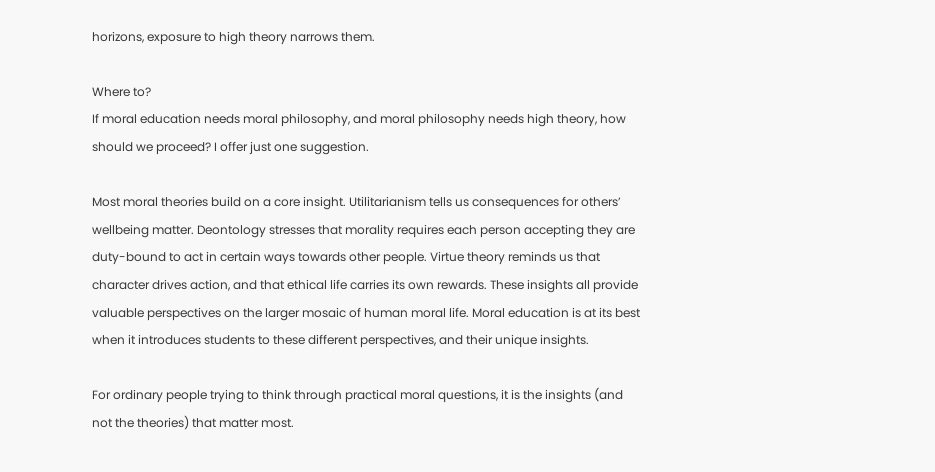horizons, exposure to high theory narrows them.

Where to?
If moral education needs moral philosophy, and moral philosophy needs high theory, how should we proceed? I offer just one suggestion.

Most moral theories build on a core insight. Utilitarianism tells us consequences for others’ wellbeing matter. Deontology stresses that morality requires each person accepting they are duty-bound to act in certain ways towards other people. Virtue theory reminds us that character drives action, and that ethical life carries its own rewards. These insights all provide valuable perspectives on the larger mosaic of human moral life. Moral education is at its best when it introduces students to these different perspectives, and their unique insights.

For ordinary people trying to think through practical moral questions, it is the insights (and not the theories) that matter most.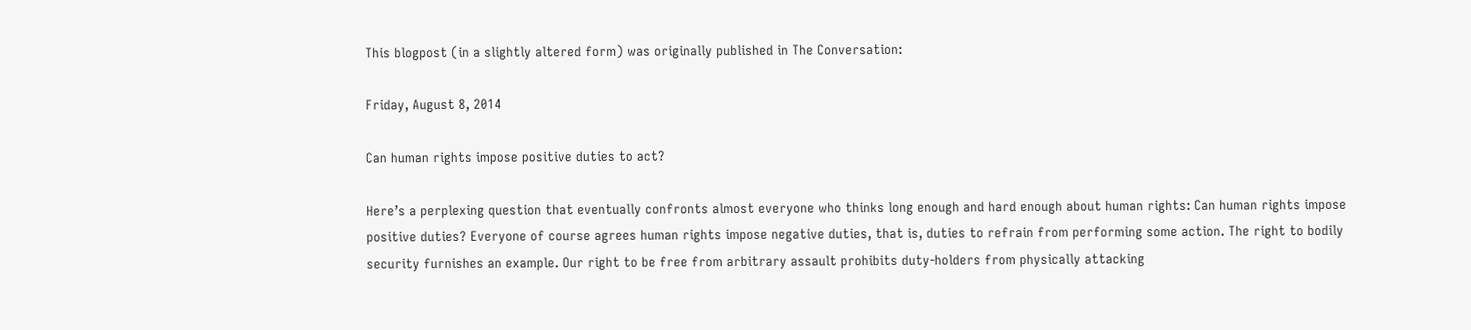This blogpost (in a slightly altered form) was originally published in The Conversation:

Friday, August 8, 2014

Can human rights impose positive duties to act?

Here’s a perplexing question that eventually confronts almost everyone who thinks long enough and hard enough about human rights: Can human rights impose positive duties? Everyone of course agrees human rights impose negative duties, that is, duties to refrain from performing some action. The right to bodily security furnishes an example. Our right to be free from arbitrary assault prohibits duty-holders from physically attacking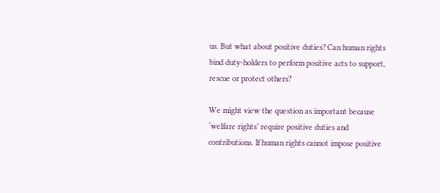us. But what about positive duties? Can human rights bind duty-holders to perform positive acts to support, rescue or protect others?

We might view the question as important because ‘welfare rights’ require positive duties and contributions. If human rights cannot impose positive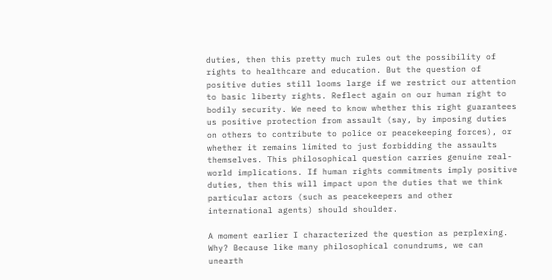duties, then this pretty much rules out the possibility of rights to healthcare and education. But the question of positive duties still looms large if we restrict our attention to basic liberty rights. Reflect again on our human right to bodily security. We need to know whether this right guarantees us positive protection from assault (say, by imposing duties on others to contribute to police or peacekeeping forces), or whether it remains limited to just forbidding the assaults themselves. This philosophical question carries genuine real-world implications. If human rights commitments imply positive duties, then this will impact upon the duties that we think particular actors (such as peacekeepers and other international agents) should shoulder.

A moment earlier I characterized the question as perplexing. Why? Because like many philosophical conundrums, we can unearth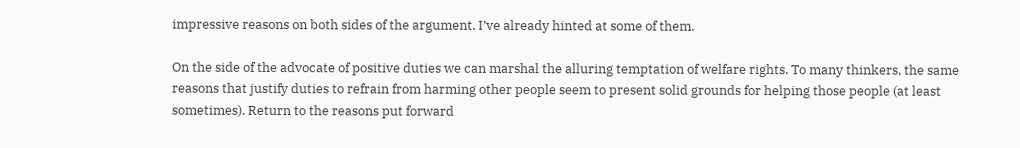impressive reasons on both sides of the argument. I’ve already hinted at some of them.

On the side of the advocate of positive duties we can marshal the alluring temptation of welfare rights. To many thinkers, the same reasons that justify duties to refrain from harming other people seem to present solid grounds for helping those people (at least sometimes). Return to the reasons put forward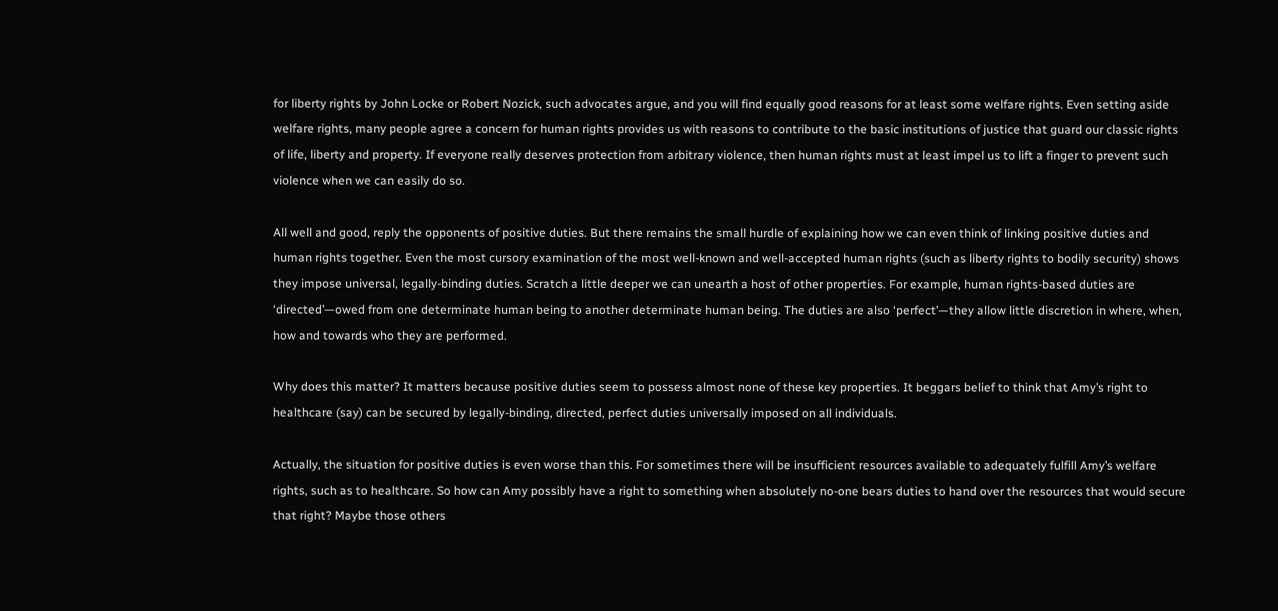for liberty rights by John Locke or Robert Nozick, such advocates argue, and you will find equally good reasons for at least some welfare rights. Even setting aside welfare rights, many people agree a concern for human rights provides us with reasons to contribute to the basic institutions of justice that guard our classic rights of life, liberty and property. If everyone really deserves protection from arbitrary violence, then human rights must at least impel us to lift a finger to prevent such violence when we can easily do so.

All well and good, reply the opponents of positive duties. But there remains the small hurdle of explaining how we can even think of linking positive duties and human rights together. Even the most cursory examination of the most well-known and well-accepted human rights (such as liberty rights to bodily security) shows they impose universal, legally-binding duties. Scratch a little deeper we can unearth a host of other properties. For example, human rights-based duties are ‘directed’—owed from one determinate human being to another determinate human being. The duties are also ‘perfect’—they allow little discretion in where, when, how and towards who they are performed.

Why does this matter? It matters because positive duties seem to possess almost none of these key properties. It beggars belief to think that Amy’s right to healthcare (say) can be secured by legally-binding, directed, perfect duties universally imposed on all individuals.

Actually, the situation for positive duties is even worse than this. For sometimes there will be insufficient resources available to adequately fulfill Amy’s welfare rights, such as to healthcare. So how can Amy possibly have a right to something when absolutely no-one bears duties to hand over the resources that would secure that right? Maybe those others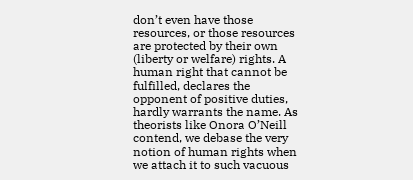don’t even have those resources, or those resources are protected by their own (liberty or welfare) rights. A human right that cannot be fulfilled, declares the opponent of positive duties, hardly warrants the name. As theorists like Onora O’Neill contend, we debase the very notion of human rights when we attach it to such vacuous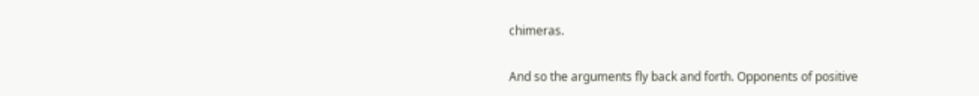chimeras.

And so the arguments fly back and forth. Opponents of positive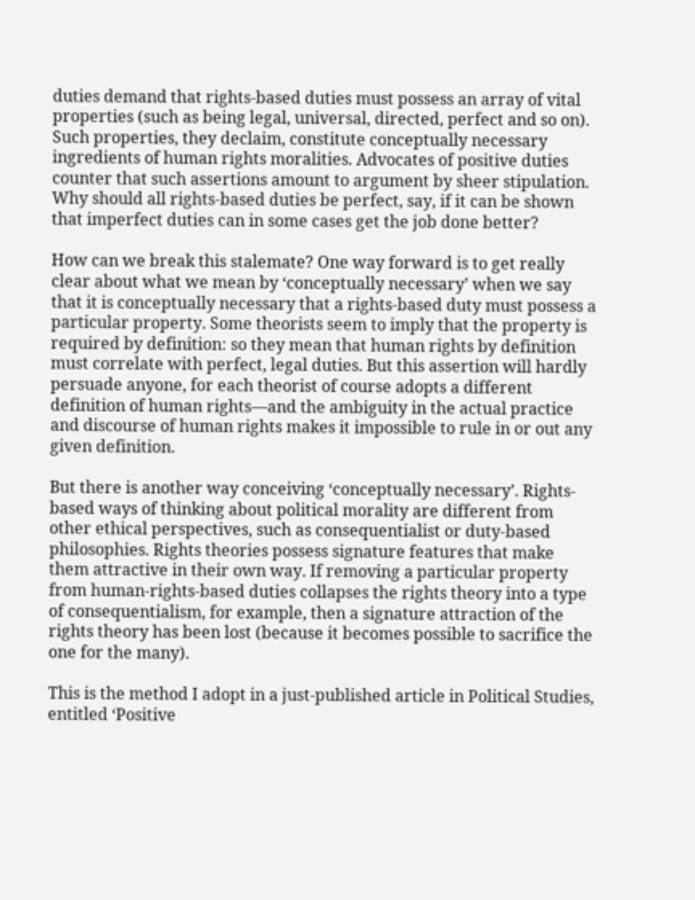duties demand that rights-based duties must possess an array of vital properties (such as being legal, universal, directed, perfect and so on). Such properties, they declaim, constitute conceptually necessary ingredients of human rights moralities. Advocates of positive duties counter that such assertions amount to argument by sheer stipulation. Why should all rights-based duties be perfect, say, if it can be shown that imperfect duties can in some cases get the job done better?

How can we break this stalemate? One way forward is to get really clear about what we mean by ‘conceptually necessary’ when we say that it is conceptually necessary that a rights-based duty must possess a particular property. Some theorists seem to imply that the property is required by definition: so they mean that human rights by definition must correlate with perfect, legal duties. But this assertion will hardly persuade anyone, for each theorist of course adopts a different definition of human rights—and the ambiguity in the actual practice and discourse of human rights makes it impossible to rule in or out any given definition.

But there is another way conceiving ‘conceptually necessary’. Rights-based ways of thinking about political morality are different from other ethical perspectives, such as consequentialist or duty-based philosophies. Rights theories possess signature features that make them attractive in their own way. If removing a particular property from human-rights-based duties collapses the rights theory into a type of consequentialism, for example, then a signature attraction of the rights theory has been lost (because it becomes possible to sacrifice the one for the many).

This is the method I adopt in a just-published article in Political Studies, entitled ‘Positive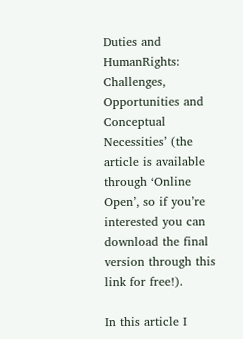Duties and HumanRights: Challenges, Opportunities and Conceptual Necessities’ (the article is available through ‘Online Open’, so if you’re interested you can download the final version through this link for free!).

In this article I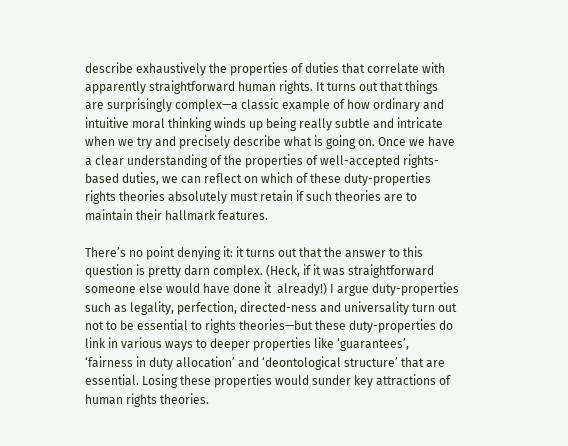describe exhaustively the properties of duties that correlate with apparently straightforward human rights. It turns out that things are surprisingly complex—a classic example of how ordinary and intuitive moral thinking winds up being really subtle and intricate when we try and precisely describe what is going on. Once we have a clear understanding of the properties of well-accepted rights-based duties, we can reflect on which of these duty-properties rights theories absolutely must retain if such theories are to maintain their hallmark features.

There’s no point denying it: it turns out that the answer to this question is pretty darn complex. (Heck, if it was straightforward someone else would have done it  already!) I argue duty-properties such as legality, perfection, directed-ness and universality turn out not to be essential to rights theories—but these duty-properties do link in various ways to deeper properties like ‘guarantees’, ‘fairness in duty allocation’ and ‘deontological structure’ that are essential. Losing these properties would sunder key attractions of human rights theories.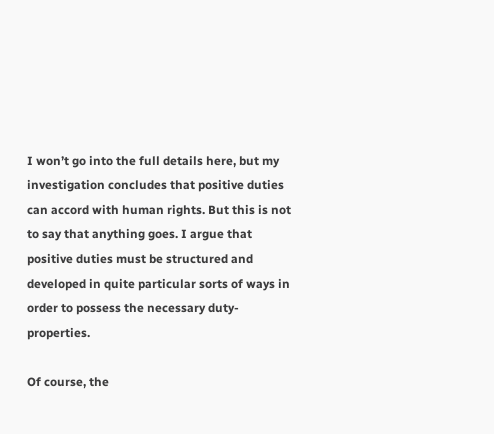I won’t go into the full details here, but my investigation concludes that positive duties can accord with human rights. But this is not to say that anything goes. I argue that positive duties must be structured and developed in quite particular sorts of ways in order to possess the necessary duty-properties.

Of course, the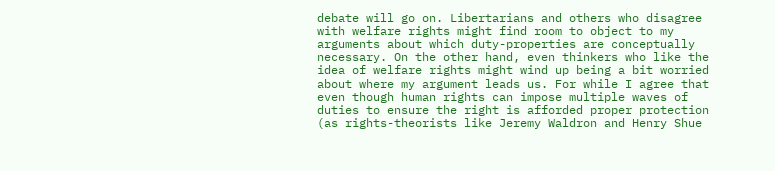debate will go on. Libertarians and others who disagree with welfare rights might find room to object to my arguments about which duty-properties are conceptually necessary. On the other hand, even thinkers who like the idea of welfare rights might wind up being a bit worried about where my argument leads us. For while I agree that even though human rights can impose multiple waves of duties to ensure the right is afforded proper protection (as rights-theorists like Jeremy Waldron and Henry Shue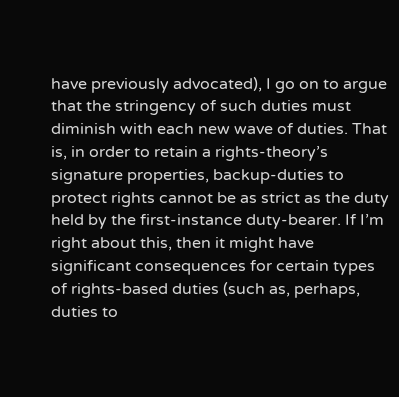have previously advocated), I go on to argue that the stringency of such duties must diminish with each new wave of duties. That is, in order to retain a rights-theory’s signature properties, backup-duties to protect rights cannot be as strict as the duty held by the first-instance duty-bearer. If I’m right about this, then it might have significant consequences for certain types of rights-based duties (such as, perhaps, duties to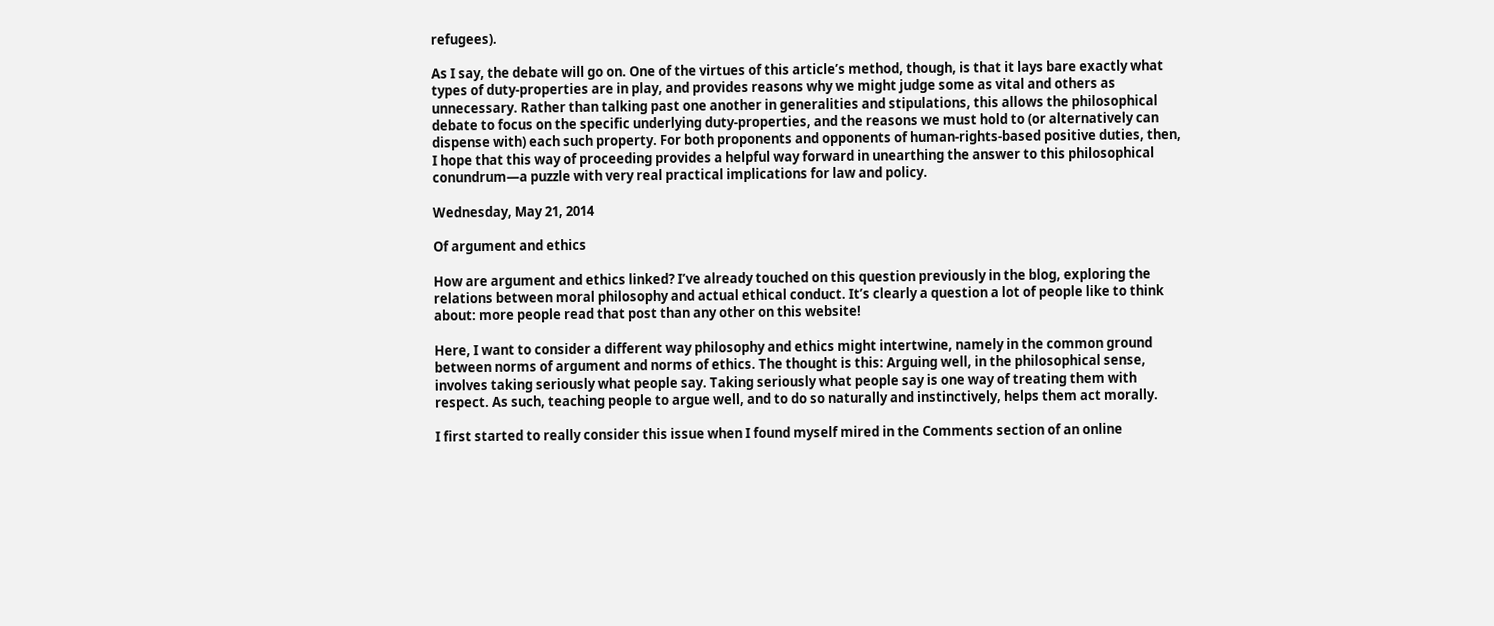refugees).

As I say, the debate will go on. One of the virtues of this article’s method, though, is that it lays bare exactly what types of duty-properties are in play, and provides reasons why we might judge some as vital and others as unnecessary. Rather than talking past one another in generalities and stipulations, this allows the philosophical debate to focus on the specific underlying duty-properties, and the reasons we must hold to (or alternatively can dispense with) each such property. For both proponents and opponents of human-rights-based positive duties, then, I hope that this way of proceeding provides a helpful way forward in unearthing the answer to this philosophical conundrum—a puzzle with very real practical implications for law and policy.

Wednesday, May 21, 2014

Of argument and ethics

How are argument and ethics linked? I’ve already touched on this question previously in the blog, exploring the relations between moral philosophy and actual ethical conduct. It’s clearly a question a lot of people like to think about: more people read that post than any other on this website!

Here, I want to consider a different way philosophy and ethics might intertwine, namely in the common ground between norms of argument and norms of ethics. The thought is this: Arguing well, in the philosophical sense, involves taking seriously what people say. Taking seriously what people say is one way of treating them with respect. As such, teaching people to argue well, and to do so naturally and instinctively, helps them act morally.

I first started to really consider this issue when I found myself mired in the Comments section of an online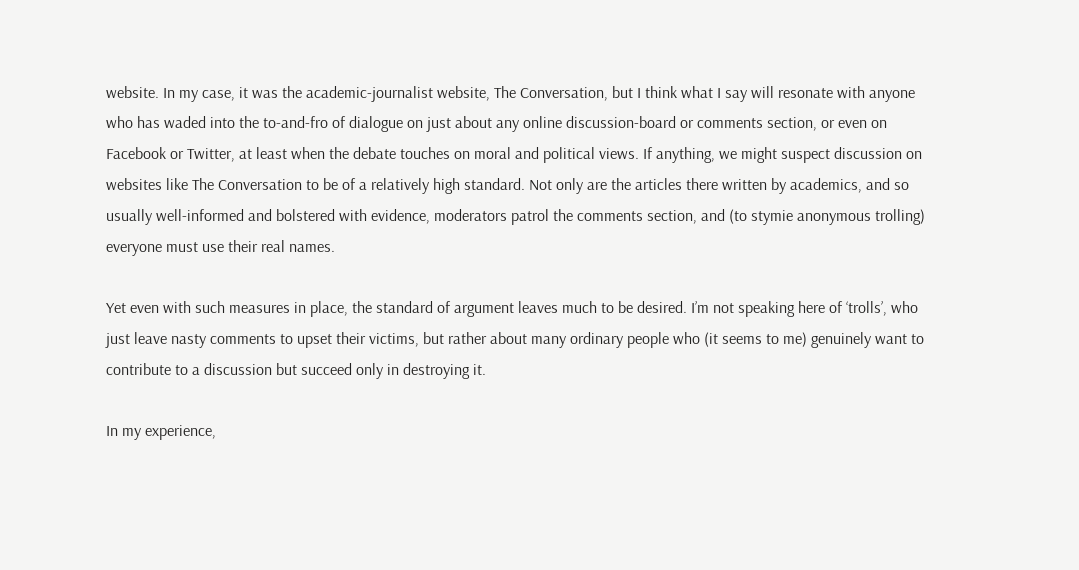website. In my case, it was the academic-journalist website, The Conversation, but I think what I say will resonate with anyone who has waded into the to-and-fro of dialogue on just about any online discussion-board or comments section, or even on Facebook or Twitter, at least when the debate touches on moral and political views. If anything, we might suspect discussion on websites like The Conversation to be of a relatively high standard. Not only are the articles there written by academics, and so usually well-informed and bolstered with evidence, moderators patrol the comments section, and (to stymie anonymous trolling) everyone must use their real names.

Yet even with such measures in place, the standard of argument leaves much to be desired. I’m not speaking here of ‘trolls’, who just leave nasty comments to upset their victims, but rather about many ordinary people who (it seems to me) genuinely want to contribute to a discussion but succeed only in destroying it.

In my experience,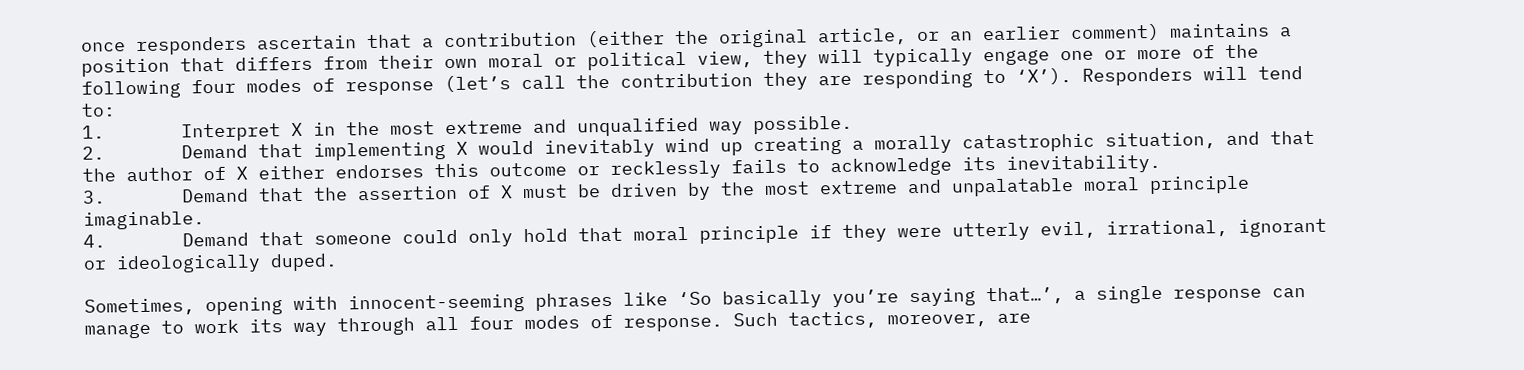once responders ascertain that a contribution (either the original article, or an earlier comment) maintains a position that differs from their own moral or political view, they will typically engage one or more of the following four modes of response (let’s call the contribution they are responding to ‘X’). Responders will tend to:
1.       Interpret X in the most extreme and unqualified way possible.
2.       Demand that implementing X would inevitably wind up creating a morally catastrophic situation, and that the author of X either endorses this outcome or recklessly fails to acknowledge its inevitability.
3.       Demand that the assertion of X must be driven by the most extreme and unpalatable moral principle imaginable.
4.       Demand that someone could only hold that moral principle if they were utterly evil, irrational, ignorant or ideologically duped.

Sometimes, opening with innocent-seeming phrases like ‘So basically you’re saying that…’, a single response can manage to work its way through all four modes of response. Such tactics, moreover, are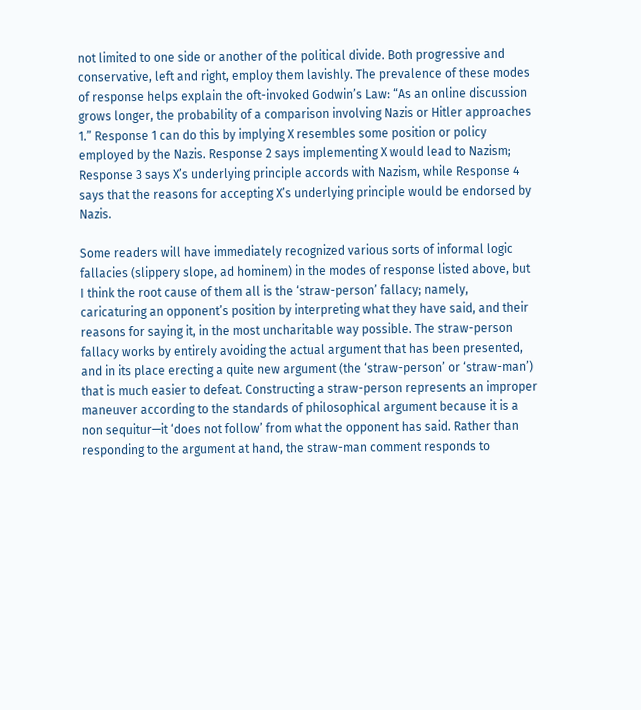not limited to one side or another of the political divide. Both progressive and conservative, left and right, employ them lavishly. The prevalence of these modes of response helps explain the oft-invoked Godwin’s Law: “As an online discussion grows longer, the probability of a comparison involving Nazis or Hitler approaches 1.” Response 1 can do this by implying X resembles some position or policy employed by the Nazis. Response 2 says implementing X would lead to Nazism; Response 3 says X’s underlying principle accords with Nazism, while Response 4 says that the reasons for accepting X’s underlying principle would be endorsed by Nazis.

Some readers will have immediately recognized various sorts of informal logic fallacies (slippery slope, ad hominem) in the modes of response listed above, but I think the root cause of them all is the ‘straw-person’ fallacy; namely, caricaturing an opponent’s position by interpreting what they have said, and their reasons for saying it, in the most uncharitable way possible. The straw-person fallacy works by entirely avoiding the actual argument that has been presented, and in its place erecting a quite new argument (the ‘straw-person’ or ‘straw-man’) that is much easier to defeat. Constructing a straw-person represents an improper maneuver according to the standards of philosophical argument because it is a non sequitur—it ‘does not follow’ from what the opponent has said. Rather than responding to the argument at hand, the straw-man comment responds to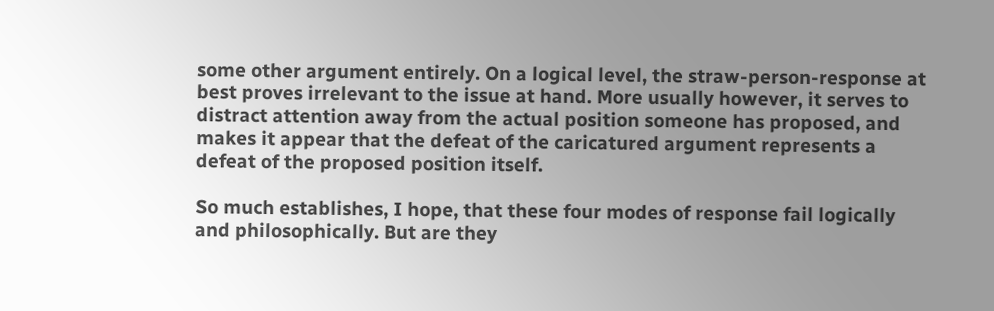some other argument entirely. On a logical level, the straw-person-response at best proves irrelevant to the issue at hand. More usually however, it serves to distract attention away from the actual position someone has proposed, and makes it appear that the defeat of the caricatured argument represents a defeat of the proposed position itself.

So much establishes, I hope, that these four modes of response fail logically and philosophically. But are they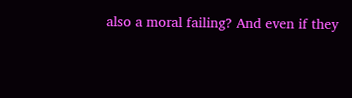also a moral failing? And even if they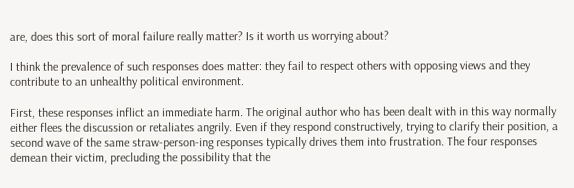are, does this sort of moral failure really matter? Is it worth us worrying about?

I think the prevalence of such responses does matter: they fail to respect others with opposing views and they contribute to an unhealthy political environment.

First, these responses inflict an immediate harm. The original author who has been dealt with in this way normally either flees the discussion or retaliates angrily. Even if they respond constructively, trying to clarify their position, a second wave of the same straw-person-ing responses typically drives them into frustration. The four responses demean their victim, precluding the possibility that the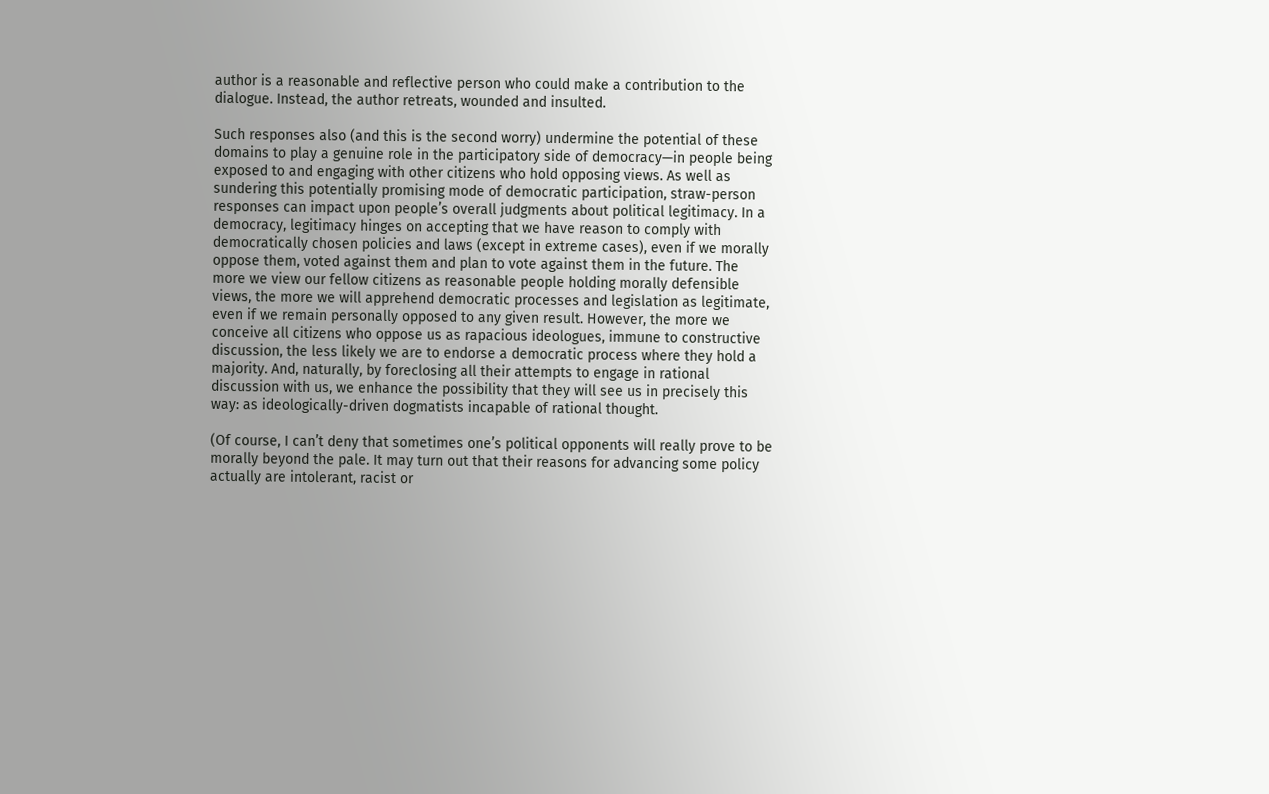author is a reasonable and reflective person who could make a contribution to the dialogue. Instead, the author retreats, wounded and insulted.

Such responses also (and this is the second worry) undermine the potential of these domains to play a genuine role in the participatory side of democracy—in people being exposed to and engaging with other citizens who hold opposing views. As well as sundering this potentially promising mode of democratic participation, straw-person responses can impact upon people’s overall judgments about political legitimacy. In a democracy, legitimacy hinges on accepting that we have reason to comply with democratically chosen policies and laws (except in extreme cases), even if we morally oppose them, voted against them and plan to vote against them in the future. The more we view our fellow citizens as reasonable people holding morally defensible views, the more we will apprehend democratic processes and legislation as legitimate, even if we remain personally opposed to any given result. However, the more we conceive all citizens who oppose us as rapacious ideologues, immune to constructive discussion, the less likely we are to endorse a democratic process where they hold a majority. And, naturally, by foreclosing all their attempts to engage in rational discussion with us, we enhance the possibility that they will see us in precisely this way: as ideologically-driven dogmatists incapable of rational thought.

(Of course, I can’t deny that sometimes one’s political opponents will really prove to be morally beyond the pale. It may turn out that their reasons for advancing some policy actually are intolerant, racist or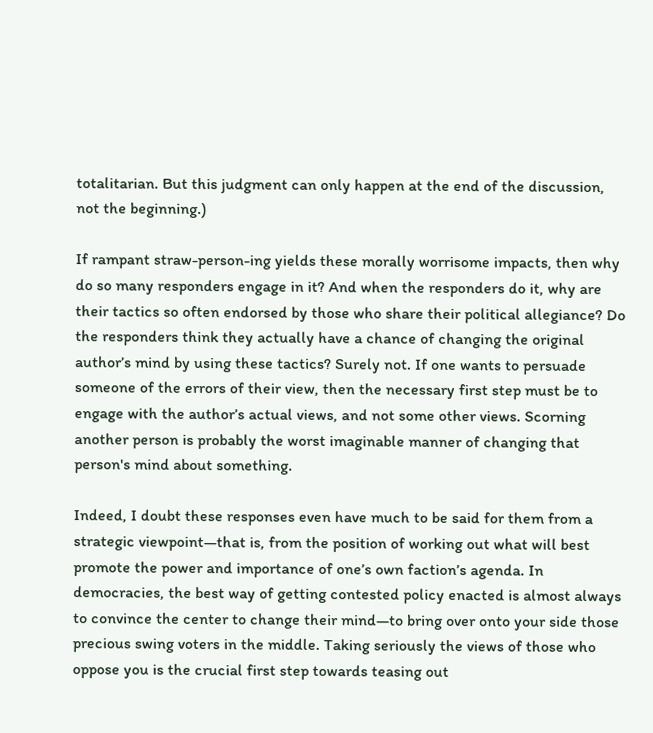totalitarian. But this judgment can only happen at the end of the discussion, not the beginning.)

If rampant straw-person-ing yields these morally worrisome impacts, then why do so many responders engage in it? And when the responders do it, why are their tactics so often endorsed by those who share their political allegiance? Do the responders think they actually have a chance of changing the original author’s mind by using these tactics? Surely not. If one wants to persuade someone of the errors of their view, then the necessary first step must be to engage with the author’s actual views, and not some other views. Scorning another person is probably the worst imaginable manner of changing that person's mind about something.

Indeed, I doubt these responses even have much to be said for them from a strategic viewpoint—that is, from the position of working out what will best promote the power and importance of one’s own faction’s agenda. In democracies, the best way of getting contested policy enacted is almost always to convince the center to change their mind—to bring over onto your side those precious swing voters in the middle. Taking seriously the views of those who oppose you is the crucial first step towards teasing out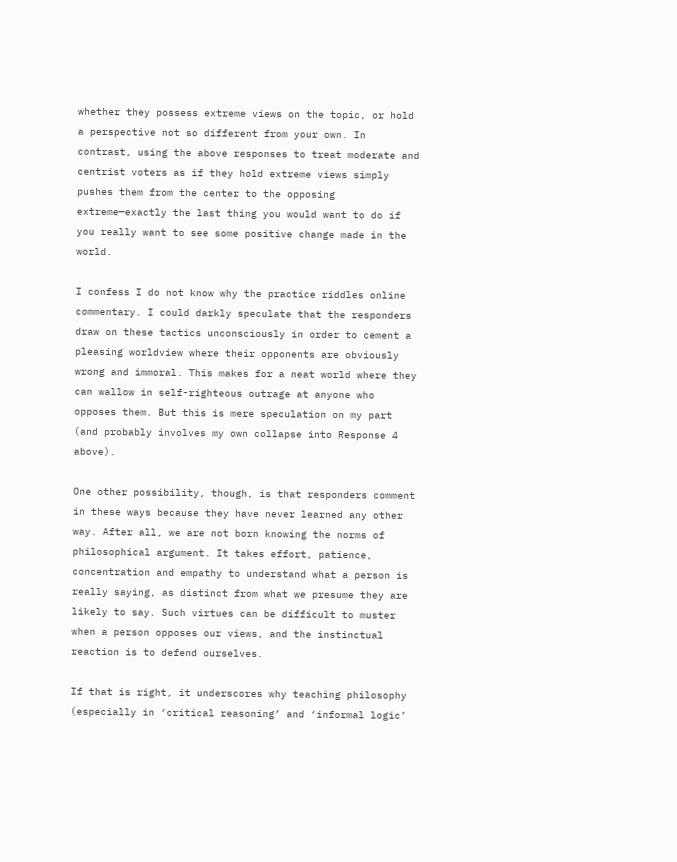whether they possess extreme views on the topic, or hold a perspective not so different from your own. In contrast, using the above responses to treat moderate and centrist voters as if they hold extreme views simply pushes them from the center to the opposing extreme—exactly the last thing you would want to do if you really want to see some positive change made in the world.

I confess I do not know why the practice riddles online commentary. I could darkly speculate that the responders draw on these tactics unconsciously in order to cement a pleasing worldview where their opponents are obviously wrong and immoral. This makes for a neat world where they can wallow in self-righteous outrage at anyone who opposes them. But this is mere speculation on my part (and probably involves my own collapse into Response 4 above).

One other possibility, though, is that responders comment in these ways because they have never learned any other way. After all, we are not born knowing the norms of philosophical argument. It takes effort, patience, concentration and empathy to understand what a person is really saying, as distinct from what we presume they are likely to say. Such virtues can be difficult to muster when a person opposes our views, and the instinctual reaction is to defend ourselves.

If that is right, it underscores why teaching philosophy (especially in ‘critical reasoning’ and ‘informal logic’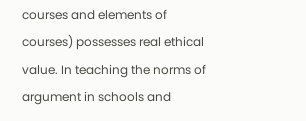courses and elements of courses) possesses real ethical value. In teaching the norms of argument in schools and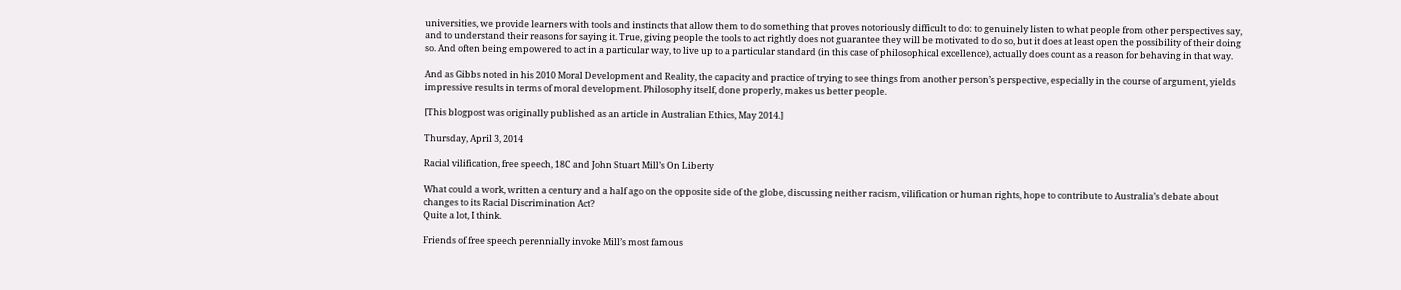universities, we provide learners with tools and instincts that allow them to do something that proves notoriously difficult to do: to genuinely listen to what people from other perspectives say, and to understand their reasons for saying it. True, giving people the tools to act rightly does not guarantee they will be motivated to do so, but it does at least open the possibility of their doing so. And often being empowered to act in a particular way, to live up to a particular standard (in this case of philosophical excellence), actually does count as a reason for behaving in that way.

And as Gibbs noted in his 2010 Moral Development and Reality, the capacity and practice of trying to see things from another person’s perspective, especially in the course of argument, yields impressive results in terms of moral development. Philosophy itself, done properly, makes us better people.

[This blogpost was originally published as an article in Australian Ethics, May 2014.]

Thursday, April 3, 2014

Racial vilification, free speech, 18C and John Stuart Mill’s On Liberty

What could a work, written a century and a half ago on the opposite side of the globe, discussing neither racism, vilification or human rights, hope to contribute to Australia’s debate about changes to its Racial Discrimination Act?
Quite a lot, I think.

Friends of free speech perennially invoke Mill’s most famous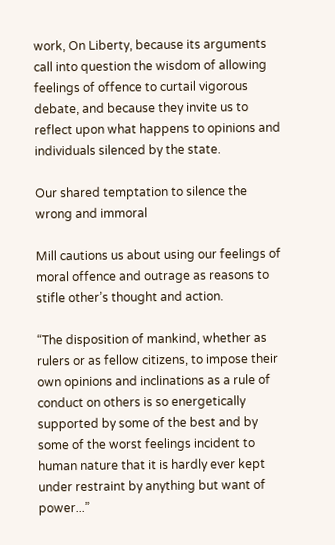work, On Liberty, because its arguments call into question the wisdom of allowing feelings of offence to curtail vigorous debate, and because they invite us to reflect upon what happens to opinions and individuals silenced by the state.

Our shared temptation to silence the wrong and immoral

Mill cautions us about using our feelings of moral offence and outrage as reasons to stifle other’s thought and action.

“The disposition of mankind, whether as rulers or as fellow citizens, to impose their own opinions and inclinations as a rule of conduct on others is so energetically supported by some of the best and by some of the worst feelings incident to human nature that it is hardly ever kept under restraint by anything but want of power...”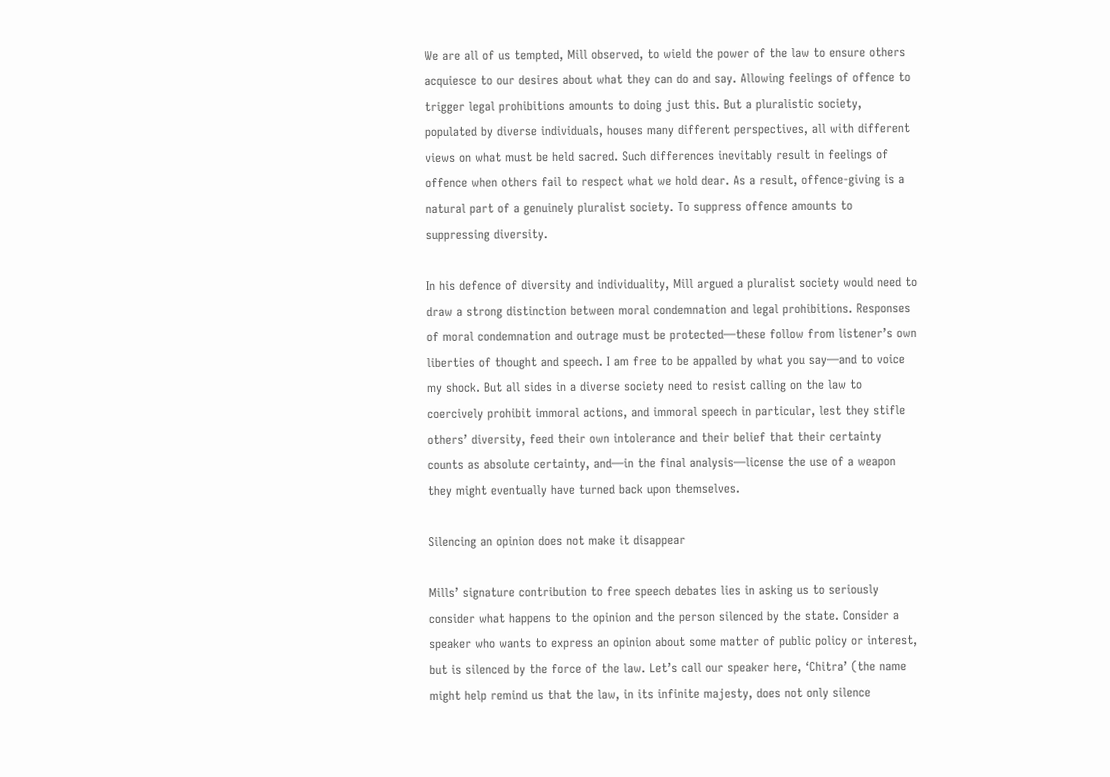We are all of us tempted, Mill observed, to wield the power of the law to ensure others acquiesce to our desires about what they can do and say. Allowing feelings of offence to trigger legal prohibitions amounts to doing just this. But a pluralistic society, populated by diverse individuals, houses many different perspectives, all with different views on what must be held sacred. Such differences inevitably result in feelings of offence when others fail to respect what we hold dear. As a result, offence-giving is a natural part of a genuinely pluralist society. To suppress offence amounts to suppressing diversity.

In his defence of diversity and individuality, Mill argued a pluralist society would need to draw a strong distinction between moral condemnation and legal prohibitions. Responses of moral condemnation and outrage must be protected—these follow from listener’s own liberties of thought and speech. I am free to be appalled by what you say—and to voice my shock. But all sides in a diverse society need to resist calling on the law to coercively prohibit immoral actions, and immoral speech in particular, lest they stifle others’ diversity, feed their own intolerance and their belief that their certainty counts as absolute certainty, and—in the final analysis—license the use of a weapon they might eventually have turned back upon themselves.

Silencing an opinion does not make it disappear

Mills’ signature contribution to free speech debates lies in asking us to seriously consider what happens to the opinion and the person silenced by the state. Consider a speaker who wants to express an opinion about some matter of public policy or interest, but is silenced by the force of the law. Let’s call our speaker here, ‘Chitra’ (the name might help remind us that the law, in its infinite majesty, does not only silence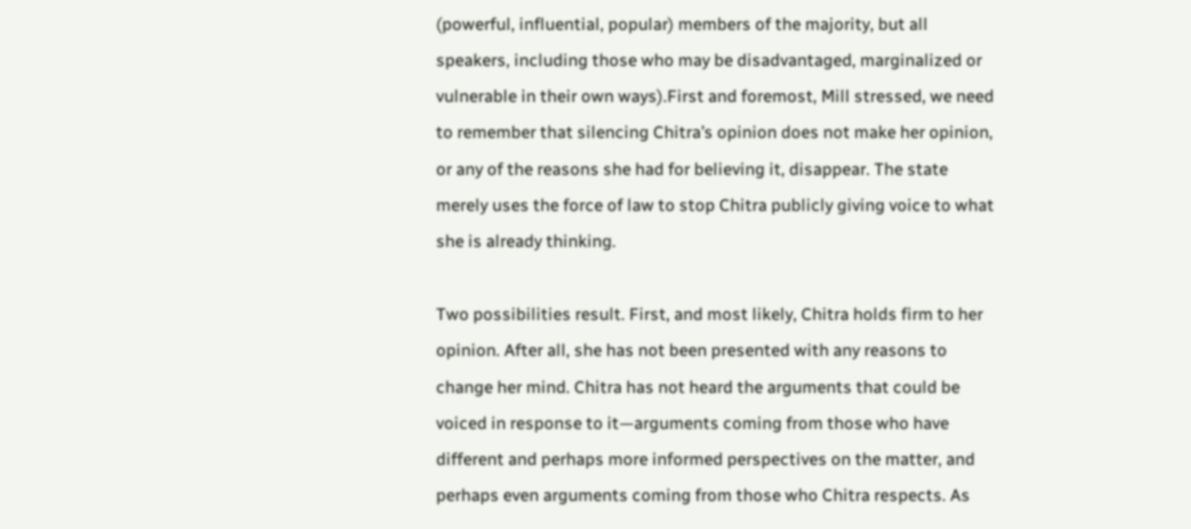(powerful, influential, popular) members of the majority, but all speakers, including those who may be disadvantaged, marginalized or vulnerable in their own ways).First and foremost, Mill stressed, we need to remember that silencing Chitra’s opinion does not make her opinion, or any of the reasons she had for believing it, disappear. The state merely uses the force of law to stop Chitra publicly giving voice to what she is already thinking.

Two possibilities result. First, and most likely, Chitra holds firm to her opinion. After all, she has not been presented with any reasons to change her mind. Chitra has not heard the arguments that could be voiced in response to it—arguments coming from those who have different and perhaps more informed perspectives on the matter, and perhaps even arguments coming from those who Chitra respects. As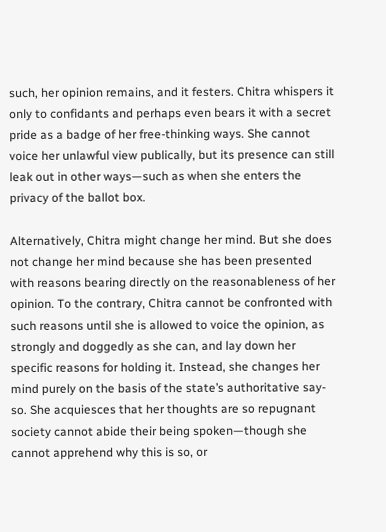such, her opinion remains, and it festers. Chitra whispers it only to confidants and perhaps even bears it with a secret pride as a badge of her free-thinking ways. She cannot voice her unlawful view publically, but its presence can still leak out in other ways—such as when she enters the privacy of the ballot box.

Alternatively, Chitra might change her mind. But she does not change her mind because she has been presented with reasons bearing directly on the reasonableness of her opinion. To the contrary, Chitra cannot be confronted with such reasons until she is allowed to voice the opinion, as strongly and doggedly as she can, and lay down her specific reasons for holding it. Instead, she changes her mind purely on the basis of the state’s authoritative say-so. She acquiesces that her thoughts are so repugnant society cannot abide their being spoken—though she cannot apprehend why this is so, or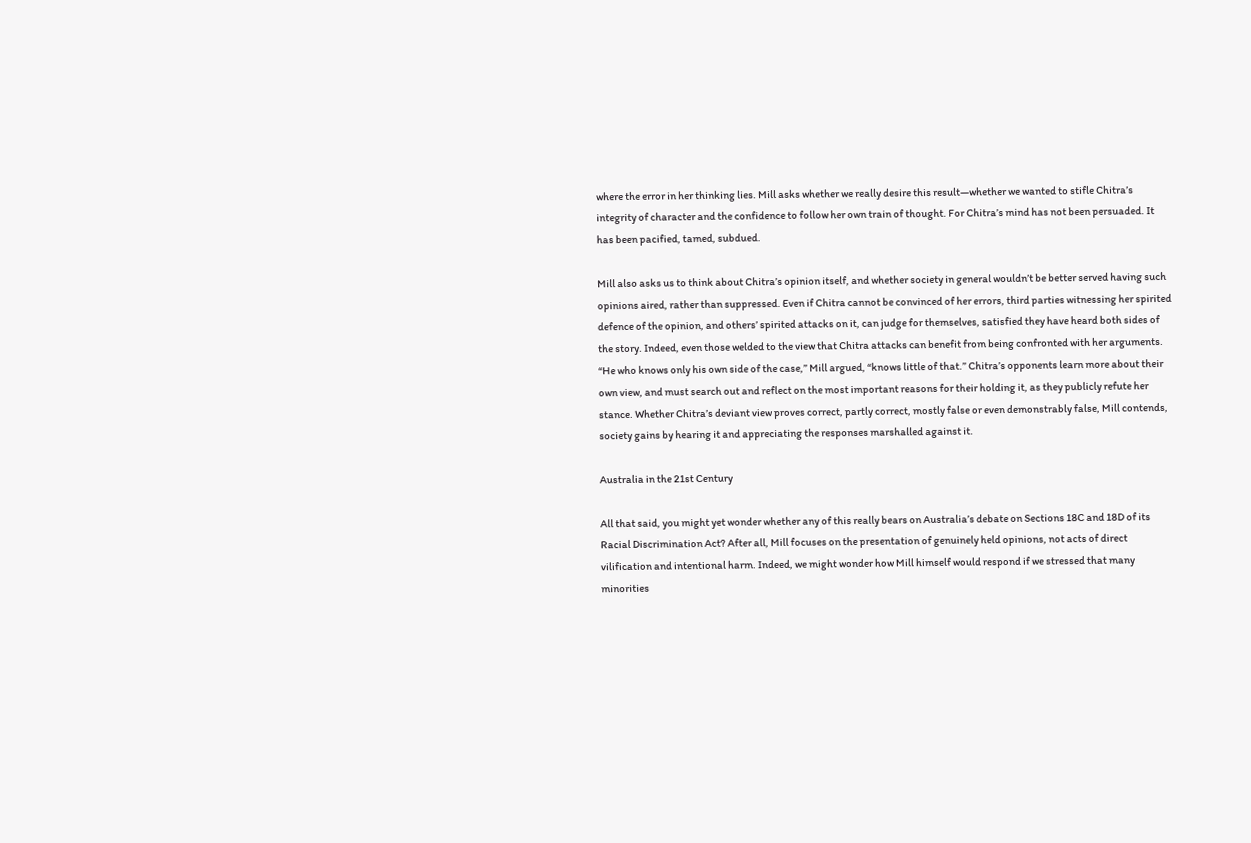where the error in her thinking lies. Mill asks whether we really desire this result—whether we wanted to stifle Chitra’s integrity of character and the confidence to follow her own train of thought. For Chitra’s mind has not been persuaded. It has been pacified, tamed, subdued.

Mill also asks us to think about Chitra’s opinion itself, and whether society in general wouldn’t be better served having such opinions aired, rather than suppressed. Even if Chitra cannot be convinced of her errors, third parties witnessing her spirited defence of the opinion, and others’ spirited attacks on it, can judge for themselves, satisfied they have heard both sides of the story. Indeed, even those welded to the view that Chitra attacks can benefit from being confronted with her arguments. “He who knows only his own side of the case,” Mill argued, “knows little of that.” Chitra’s opponents learn more about their own view, and must search out and reflect on the most important reasons for their holding it, as they publicly refute her stance. Whether Chitra’s deviant view proves correct, partly correct, mostly false or even demonstrably false, Mill contends, society gains by hearing it and appreciating the responses marshalled against it.

Australia in the 21st Century

All that said, you might yet wonder whether any of this really bears on Australia’s debate on Sections 18C and 18D of its Racial Discrimination Act? After all, Mill focuses on the presentation of genuinely held opinions, not acts of direct vilification and intentional harm. Indeed, we might wonder how Mill himself would respond if we stressed that many minorities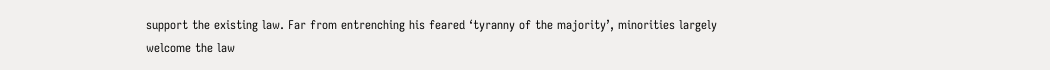support the existing law. Far from entrenching his feared ‘tyranny of the majority’, minorities largely welcome the law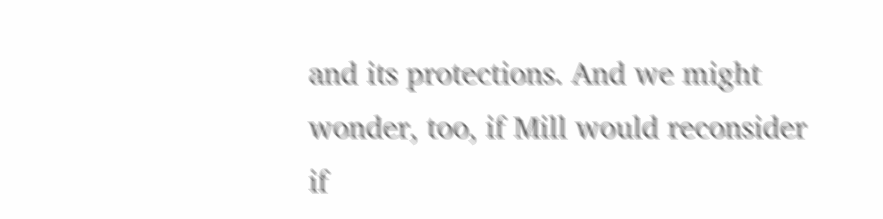and its protections. And we might wonder, too, if Mill would reconsider if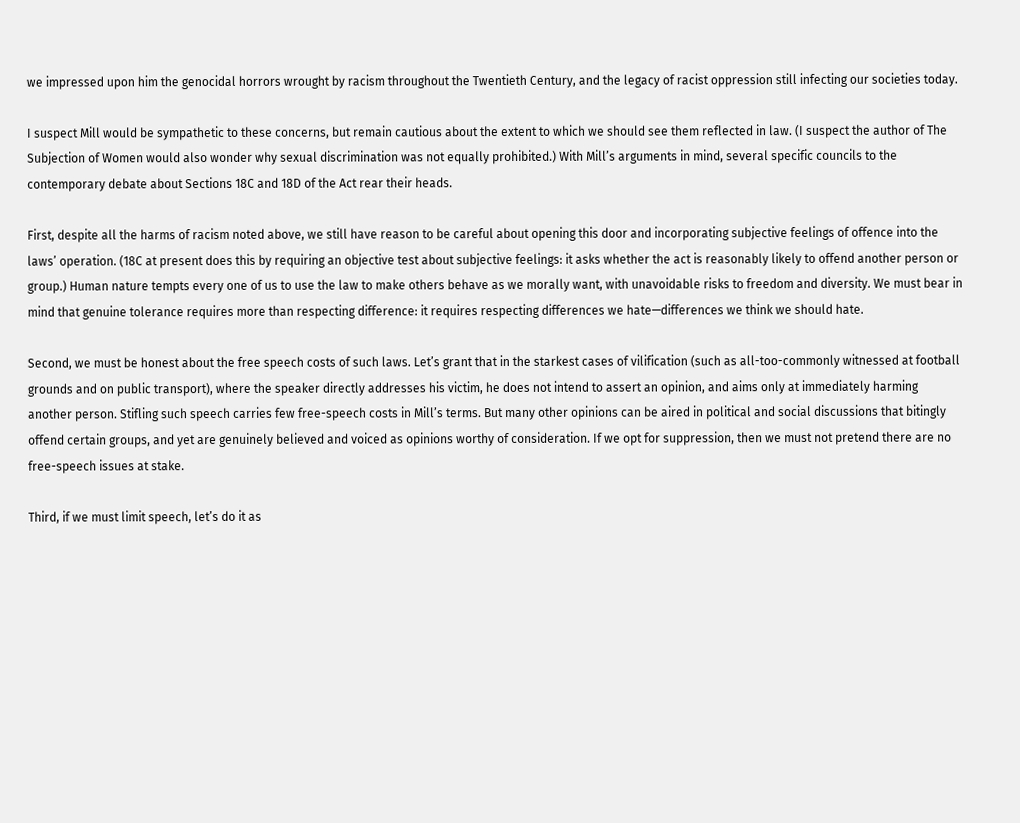we impressed upon him the genocidal horrors wrought by racism throughout the Twentieth Century, and the legacy of racist oppression still infecting our societies today.

I suspect Mill would be sympathetic to these concerns, but remain cautious about the extent to which we should see them reflected in law. (I suspect the author of The Subjection of Women would also wonder why sexual discrimination was not equally prohibited.) With Mill’s arguments in mind, several specific councils to the contemporary debate about Sections 18C and 18D of the Act rear their heads.

First, despite all the harms of racism noted above, we still have reason to be careful about opening this door and incorporating subjective feelings of offence into the laws’ operation. (18C at present does this by requiring an objective test about subjective feelings: it asks whether the act is reasonably likely to offend another person or group.) Human nature tempts every one of us to use the law to make others behave as we morally want, with unavoidable risks to freedom and diversity. We must bear in mind that genuine tolerance requires more than respecting difference: it requires respecting differences we hate—differences we think we should hate.

Second, we must be honest about the free speech costs of such laws. Let’s grant that in the starkest cases of vilification (such as all-too-commonly witnessed at football grounds and on public transport), where the speaker directly addresses his victim, he does not intend to assert an opinion, and aims only at immediately harming another person. Stifling such speech carries few free-speech costs in Mill’s terms. But many other opinions can be aired in political and social discussions that bitingly offend certain groups, and yet are genuinely believed and voiced as opinions worthy of consideration. If we opt for suppression, then we must not pretend there are no free-speech issues at stake.

Third, if we must limit speech, let’s do it as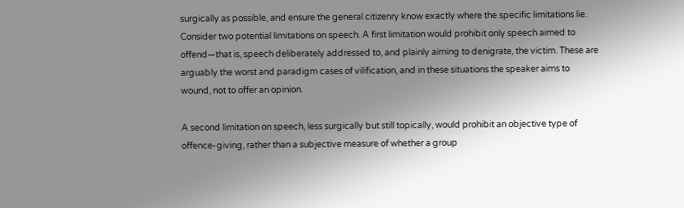surgically as possible, and ensure the general citizenry know exactly where the specific limitations lie. Consider two potential limitations on speech. A first limitation would prohibit only speech aimed to offend—that is, speech deliberately addressed to, and plainly aiming to denigrate, the victim. These are arguably the worst and paradigm cases of vilification, and in these situations the speaker aims to wound, not to offer an opinion.

A second limitation on speech, less surgically but still topically, would prohibit an objective type of offence-giving, rather than a subjective measure of whether a group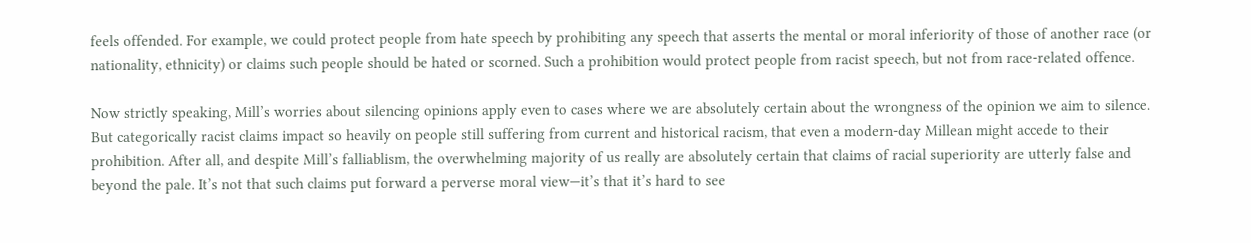feels offended. For example, we could protect people from hate speech by prohibiting any speech that asserts the mental or moral inferiority of those of another race (or nationality, ethnicity) or claims such people should be hated or scorned. Such a prohibition would protect people from racist speech, but not from race-related offence.

Now strictly speaking, Mill’s worries about silencing opinions apply even to cases where we are absolutely certain about the wrongness of the opinion we aim to silence. But categorically racist claims impact so heavily on people still suffering from current and historical racism, that even a modern-day Millean might accede to their prohibition. After all, and despite Mill’s falliablism, the overwhelming majority of us really are absolutely certain that claims of racial superiority are utterly false and beyond the pale. It’s not that such claims put forward a perverse moral view—it’s that it’s hard to see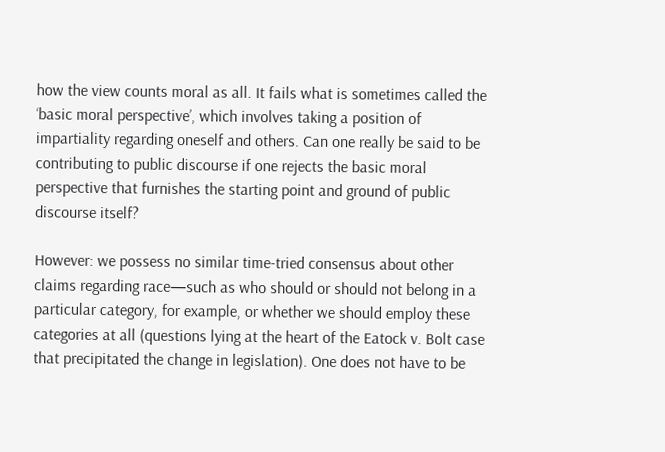how the view counts moral as all. It fails what is sometimes called the ‘basic moral perspective’, which involves taking a position of impartiality regarding oneself and others. Can one really be said to be contributing to public discourse if one rejects the basic moral perspective that furnishes the starting point and ground of public discourse itself?

However: we possess no similar time-tried consensus about other claims regarding race—such as who should or should not belong in a particular category, for example, or whether we should employ these categories at all (questions lying at the heart of the Eatock v. Bolt case that precipitated the change in legislation). One does not have to be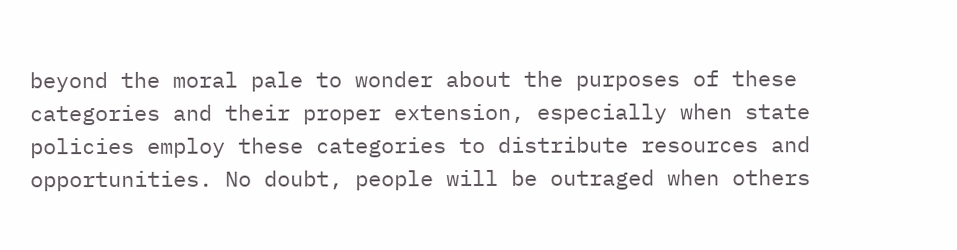beyond the moral pale to wonder about the purposes of these categories and their proper extension, especially when state policies employ these categories to distribute resources and opportunities. No doubt, people will be outraged when others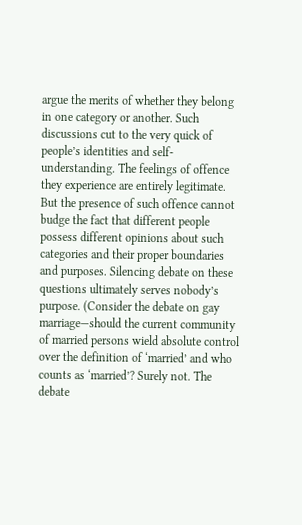argue the merits of whether they belong in one category or another. Such discussions cut to the very quick of people’s identities and self-understanding. The feelings of offence they experience are entirely legitimate. But the presence of such offence cannot budge the fact that different people possess different opinions about such categories and their proper boundaries and purposes. Silencing debate on these questions ultimately serves nobody’s purpose. (Consider the debate on gay marriage—should the current community of married persons wield absolute control over the definition of ‘married’ and who counts as ‘married’? Surely not. The debate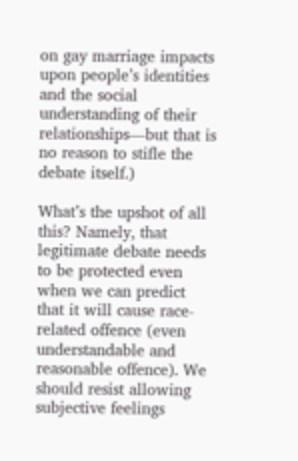on gay marriage impacts upon people’s identities and the social understanding of their relationships—but that is no reason to stifle the debate itself.)

What’s the upshot of all this? Namely, that legitimate debate needs to be protected even when we can predict that it will cause race-related offence (even understandable and reasonable offence). We should resist allowing subjective feelings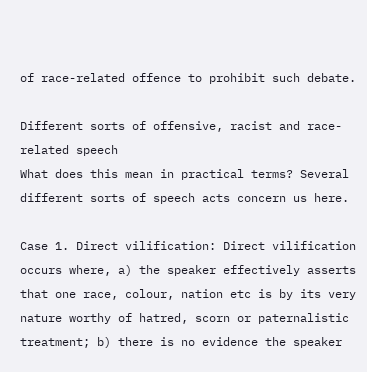of race-related offence to prohibit such debate.

Different sorts of offensive, racist and race-related speech
What does this mean in practical terms? Several different sorts of speech acts concern us here.

Case 1. Direct vilification: Direct vilification occurs where, a) the speaker effectively asserts that one race, colour, nation etc is by its very nature worthy of hatred, scorn or paternalistic treatment; b) there is no evidence the speaker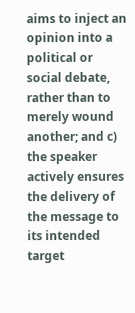aims to inject an opinion into a political or social debate, rather than to merely wound another; and c) the speaker actively ensures the delivery of the message to its intended target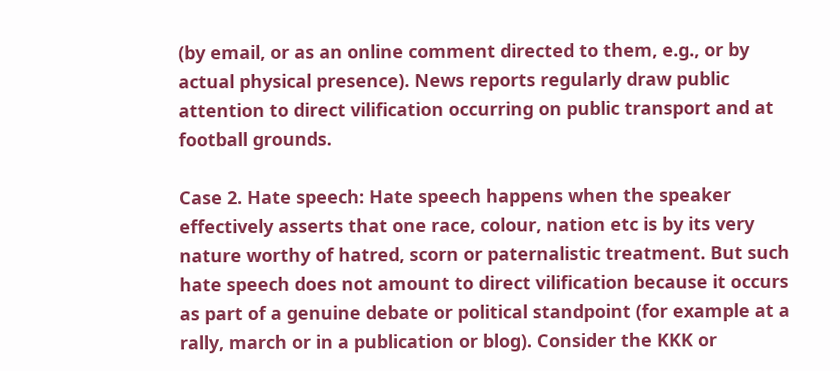(by email, or as an online comment directed to them, e.g., or by actual physical presence). News reports regularly draw public attention to direct vilification occurring on public transport and at football grounds.

Case 2. Hate speech: Hate speech happens when the speaker effectively asserts that one race, colour, nation etc is by its very nature worthy of hatred, scorn or paternalistic treatment. But such hate speech does not amount to direct vilification because it occurs as part of a genuine debate or political standpoint (for example at a rally, march or in a publication or blog). Consider the KKK or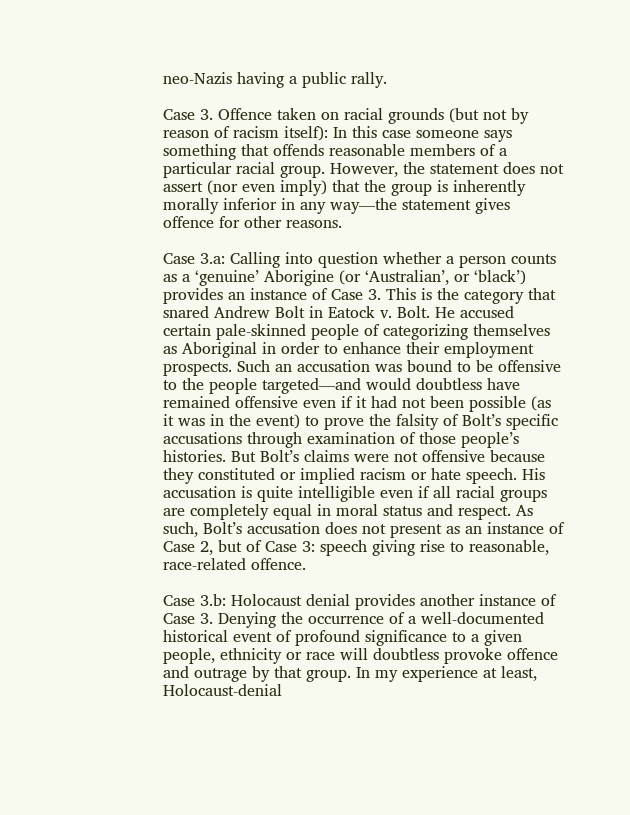neo-Nazis having a public rally.

Case 3. Offence taken on racial grounds (but not by reason of racism itself): In this case someone says something that offends reasonable members of a particular racial group. However, the statement does not assert (nor even imply) that the group is inherently morally inferior in any way—the statement gives offence for other reasons.

Case 3.a: Calling into question whether a person counts as a ‘genuine’ Aborigine (or ‘Australian’, or ‘black’) provides an instance of Case 3. This is the category that snared Andrew Bolt in Eatock v. Bolt. He accused certain pale-skinned people of categorizing themselves as Aboriginal in order to enhance their employment prospects. Such an accusation was bound to be offensive to the people targeted—and would doubtless have remained offensive even if it had not been possible (as it was in the event) to prove the falsity of Bolt’s specific accusations through examination of those people’s histories. But Bolt’s claims were not offensive because they constituted or implied racism or hate speech. His accusation is quite intelligible even if all racial groups are completely equal in moral status and respect. As such, Bolt’s accusation does not present as an instance of Case 2, but of Case 3: speech giving rise to reasonable, race-related offence.

Case 3.b: Holocaust denial provides another instance of Case 3. Denying the occurrence of a well-documented historical event of profound significance to a given people, ethnicity or race will doubtless provoke offence and outrage by that group. In my experience at least, Holocaust-denial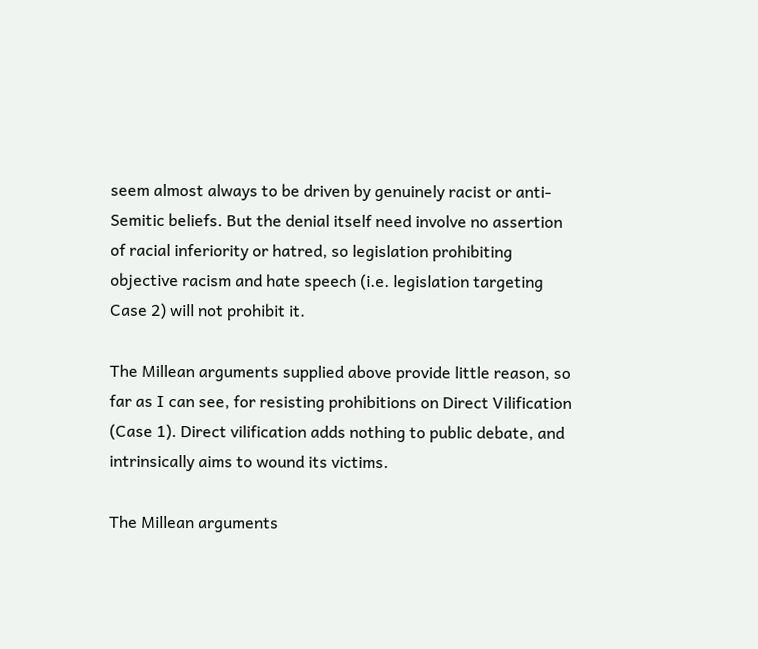seem almost always to be driven by genuinely racist or anti-Semitic beliefs. But the denial itself need involve no assertion of racial inferiority or hatred, so legislation prohibiting objective racism and hate speech (i.e. legislation targeting Case 2) will not prohibit it.

The Millean arguments supplied above provide little reason, so far as I can see, for resisting prohibitions on Direct Vilification (Case 1). Direct vilification adds nothing to public debate, and intrinsically aims to wound its victims.

The Millean arguments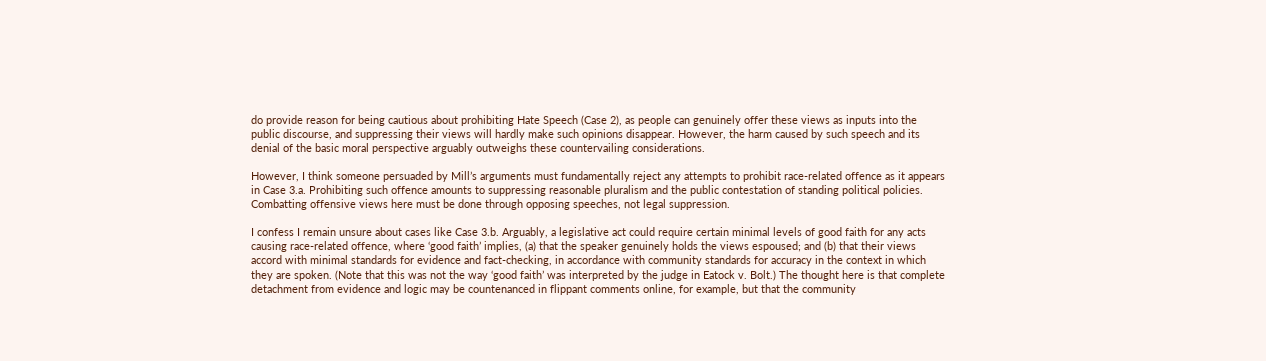do provide reason for being cautious about prohibiting Hate Speech (Case 2), as people can genuinely offer these views as inputs into the public discourse, and suppressing their views will hardly make such opinions disappear. However, the harm caused by such speech and its denial of the basic moral perspective arguably outweighs these countervailing considerations.

However, I think someone persuaded by Mill’s arguments must fundamentally reject any attempts to prohibit race-related offence as it appears in Case 3.a. Prohibiting such offence amounts to suppressing reasonable pluralism and the public contestation of standing political policies. Combatting offensive views here must be done through opposing speeches, not legal suppression.

I confess I remain unsure about cases like Case 3.b. Arguably, a legislative act could require certain minimal levels of good faith for any acts causing race-related offence, where ‘good faith’ implies, (a) that the speaker genuinely holds the views espoused; and (b) that their views accord with minimal standards for evidence and fact-checking, in accordance with community standards for accuracy in the context in which they are spoken. (Note that this was not the way ‘good faith’ was interpreted by the judge in Eatock v. Bolt.) The thought here is that complete detachment from evidence and logic may be countenanced in flippant comments online, for example, but that the community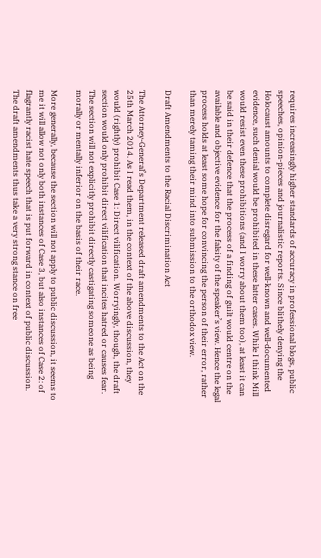requires increasingly higher standards of accuracy in professional blogs, public speeches, opinion-pieces and journalistic reports. Since blithely denying the Holocaust amounts to complete disregard for well-known and well-documented evidence, such denial would be prohibited in these latter cases. While I think Mill would resist even these prohibitions (and I worry about them too), at least it can be said in their defence that the process of a finding of guilt would centre on the available and objective evidence for the falsity of the speaker’s view. Hence the legal process holds at least some hope for convincing the person of their error, rather than merely taming their mind into submission to the orthodox view.

Draft Amendments to the Racial Discrimination Act

The Attorney-General’s Department released draft amendments to the Act on the 25th March 2014. As I read them, in the context of the above discussion, they would (rightly) prohibit Case 1: Direct vilification. Worryingly, though, the draft section would only prohibit direct vilification that incites hatred or causes fear. The section will not explicitly prohibit directly castigating someone as being morally or mentally inferior on the basis of their race.

More generally, because the section will not apply to public discussion, it seems to me it will allow not only both instances of Case 3, but also instances of Case 2: of flagrantly racist hate speech that is put forward in context of public discussion. The draft amendments thus take a very strong stance on free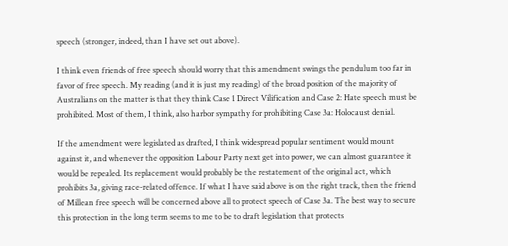speech (stronger, indeed, than I have set out above).

I think even friends of free speech should worry that this amendment swings the pendulum too far in favor of free speech. My reading (and it is just my reading) of the broad position of the majority of Australians on the matter is that they think Case 1 Direct Vilification and Case 2: Hate speech must be prohibited. Most of them, I think, also harbor sympathy for prohibiting Case 3a: Holocaust denial.

If the amendment were legislated as drafted, I think widespread popular sentiment would mount against it, and whenever the opposition Labour Party next get into power, we can almost guarantee it would be repealed. Its replacement would probably be the restatement of the original act, which prohibits 3a, giving race-related offence. If what I have said above is on the right track, then the friend of Millean free speech will be concerned above all to protect speech of Case 3a. The best way to secure this protection in the long term seems to me to be to draft legislation that protects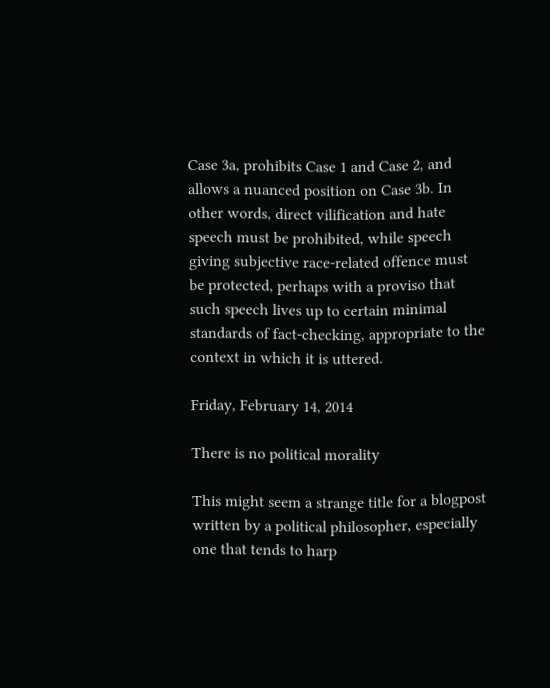Case 3a, prohibits Case 1 and Case 2, and allows a nuanced position on Case 3b. In other words, direct vilification and hate speech must be prohibited, while speech giving subjective race-related offence must be protected, perhaps with a proviso that such speech lives up to certain minimal standards of fact-checking, appropriate to the context in which it is uttered.

Friday, February 14, 2014

There is no political morality

This might seem a strange title for a blogpost written by a political philosopher, especially one that tends to harp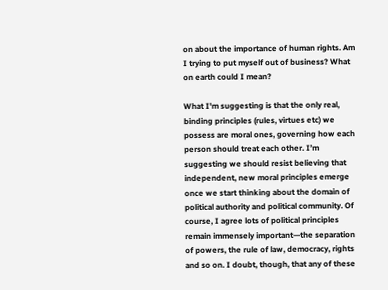on about the importance of human rights. Am I trying to put myself out of business? What on earth could I mean?

What I'm suggesting is that the only real, binding principles (rules, virtues etc) we possess are moral ones, governing how each person should treat each other. I’m suggesting we should resist believing that independent, new moral principles emerge once we start thinking about the domain of political authority and political community. Of course, I agree lots of political principles remain immensely important—the separation of powers, the rule of law, democracy, rights and so on. I doubt, though, that any of these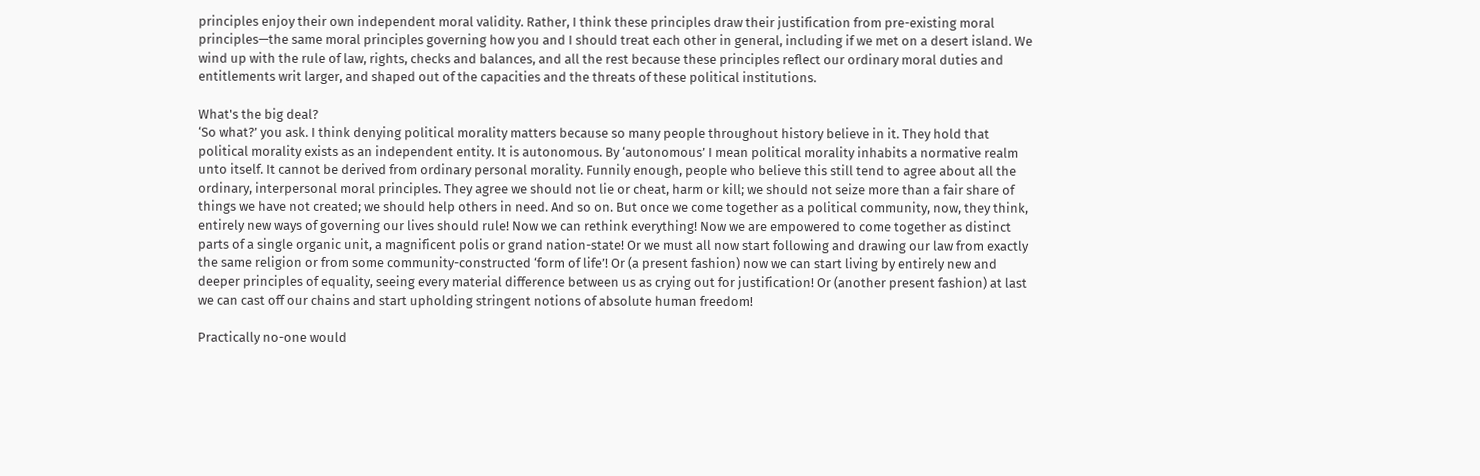principles enjoy their own independent moral validity. Rather, I think these principles draw their justification from pre-existing moral principles—the same moral principles governing how you and I should treat each other in general, including if we met on a desert island. We wind up with the rule of law, rights, checks and balances, and all the rest because these principles reflect our ordinary moral duties and entitlements writ larger, and shaped out of the capacities and the threats of these political institutions.

What's the big deal?
‘So what?’ you ask. I think denying political morality matters because so many people throughout history believe in it. They hold that political morality exists as an independent entity. It is autonomous. By ‘autonomous’ I mean political morality inhabits a normative realm unto itself. It cannot be derived from ordinary personal morality. Funnily enough, people who believe this still tend to agree about all the ordinary, interpersonal moral principles. They agree we should not lie or cheat, harm or kill; we should not seize more than a fair share of things we have not created; we should help others in need. And so on. But once we come together as a political community, now, they think, entirely new ways of governing our lives should rule! Now we can rethink everything! Now we are empowered to come together as distinct parts of a single organic unit, a magnificent polis or grand nation-state! Or we must all now start following and drawing our law from exactly the same religion or from some community-constructed ‘form of life’! Or (a present fashion) now we can start living by entirely new and deeper principles of equality, seeing every material difference between us as crying out for justification! Or (another present fashion) at last we can cast off our chains and start upholding stringent notions of absolute human freedom!

Practically no-one would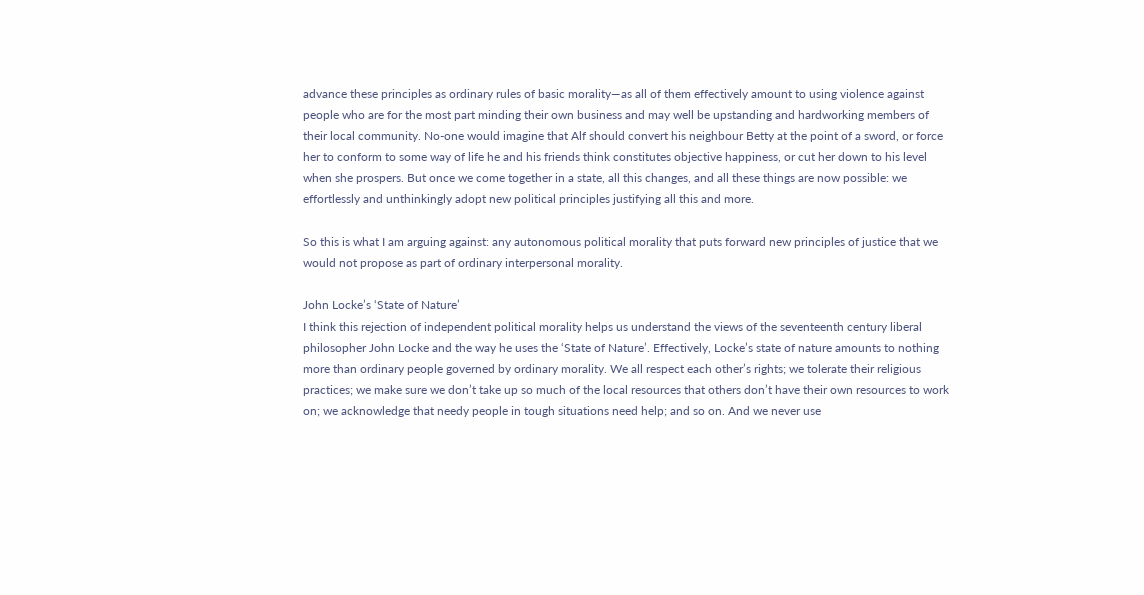advance these principles as ordinary rules of basic morality—as all of them effectively amount to using violence against people who are for the most part minding their own business and may well be upstanding and hardworking members of their local community. No-one would imagine that Alf should convert his neighbour Betty at the point of a sword, or force her to conform to some way of life he and his friends think constitutes objective happiness, or cut her down to his level when she prospers. But once we come together in a state, all this changes, and all these things are now possible: we effortlessly and unthinkingly adopt new political principles justifying all this and more.

So this is what I am arguing against: any autonomous political morality that puts forward new principles of justice that we would not propose as part of ordinary interpersonal morality.

John Locke’s ‘State of Nature’
I think this rejection of independent political morality helps us understand the views of the seventeenth century liberal philosopher John Locke and the way he uses the ‘State of Nature’. Effectively, Locke’s state of nature amounts to nothing more than ordinary people governed by ordinary morality. We all respect each other’s rights; we tolerate their religious practices; we make sure we don’t take up so much of the local resources that others don’t have their own resources to work on; we acknowledge that needy people in tough situations need help; and so on. And we never use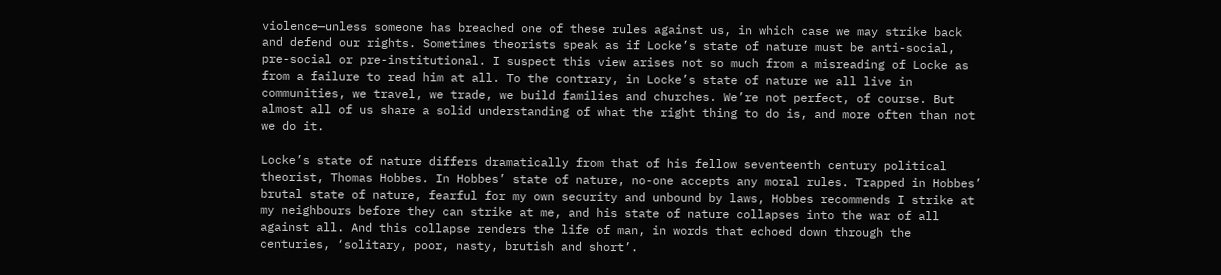violence—unless someone has breached one of these rules against us, in which case we may strike back and defend our rights. Sometimes theorists speak as if Locke’s state of nature must be anti-social, pre-social or pre-institutional. I suspect this view arises not so much from a misreading of Locke as from a failure to read him at all. To the contrary, in Locke’s state of nature we all live in communities, we travel, we trade, we build families and churches. We’re not perfect, of course. But almost all of us share a solid understanding of what the right thing to do is, and more often than not we do it.

Locke’s state of nature differs dramatically from that of his fellow seventeenth century political theorist, Thomas Hobbes. In Hobbes’ state of nature, no-one accepts any moral rules. Trapped in Hobbes’ brutal state of nature, fearful for my own security and unbound by laws, Hobbes recommends I strike at my neighbours before they can strike at me, and his state of nature collapses into the war of all against all. And this collapse renders the life of man, in words that echoed down through the centuries, ‘solitary, poor, nasty, brutish and short’.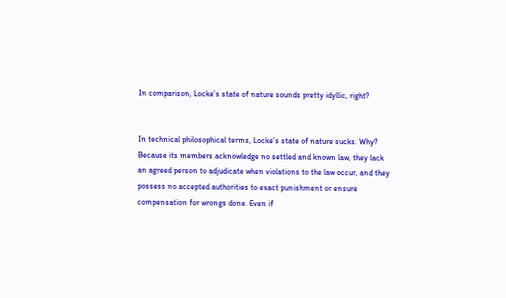In comparison, Locke’s state of nature sounds pretty idyllic, right?


In technical philosophical terms, Locke’s state of nature sucks. Why? Because its members acknowledge no settled and known law, they lack an agreed person to adjudicate when violations to the law occur, and they possess no accepted authorities to exact punishment or ensure compensation for wrongs done. Even if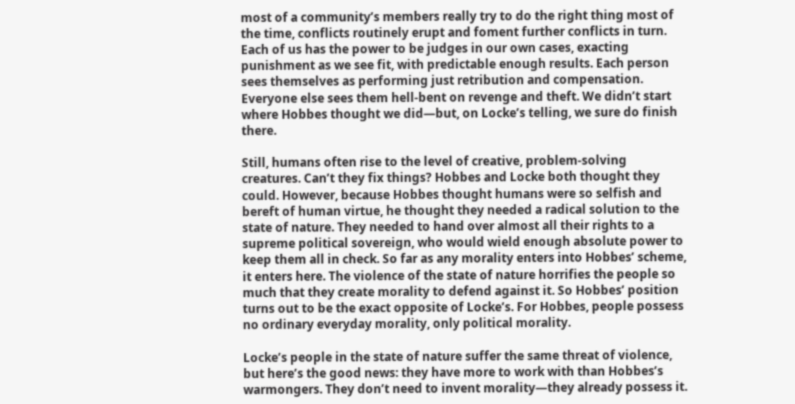most of a community’s members really try to do the right thing most of the time, conflicts routinely erupt and foment further conflicts in turn. Each of us has the power to be judges in our own cases, exacting punishment as we see fit, with predictable enough results. Each person sees themselves as performing just retribution and compensation. Everyone else sees them hell-bent on revenge and theft. We didn’t start where Hobbes thought we did—but, on Locke’s telling, we sure do finish there.

Still, humans often rise to the level of creative, problem-solving creatures. Can’t they fix things? Hobbes and Locke both thought they could. However, because Hobbes thought humans were so selfish and bereft of human virtue, he thought they needed a radical solution to the state of nature. They needed to hand over almost all their rights to a supreme political sovereign, who would wield enough absolute power to keep them all in check. So far as any morality enters into Hobbes’ scheme, it enters here. The violence of the state of nature horrifies the people so much that they create morality to defend against it. So Hobbes’ position turns out to be the exact opposite of Locke’s. For Hobbes, people possess no ordinary everyday morality, only political morality.

Locke’s people in the state of nature suffer the same threat of violence, but here’s the good news: they have more to work with than Hobbes’s warmongers. They don’t need to invent morality—they already possess it.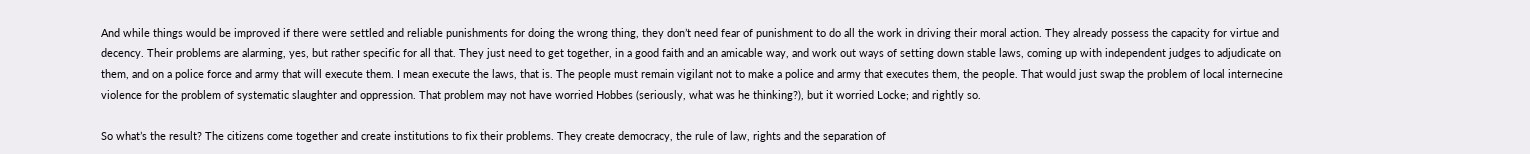And while things would be improved if there were settled and reliable punishments for doing the wrong thing, they don’t need fear of punishment to do all the work in driving their moral action. They already possess the capacity for virtue and decency. Their problems are alarming, yes, but rather specific for all that. They just need to get together, in a good faith and an amicable way, and work out ways of setting down stable laws, coming up with independent judges to adjudicate on them, and on a police force and army that will execute them. I mean execute the laws, that is. The people must remain vigilant not to make a police and army that executes them, the people. That would just swap the problem of local internecine violence for the problem of systematic slaughter and oppression. That problem may not have worried Hobbes (seriously, what was he thinking?), but it worried Locke; and rightly so.

So what’s the result? The citizens come together and create institutions to fix their problems. They create democracy, the rule of law, rights and the separation of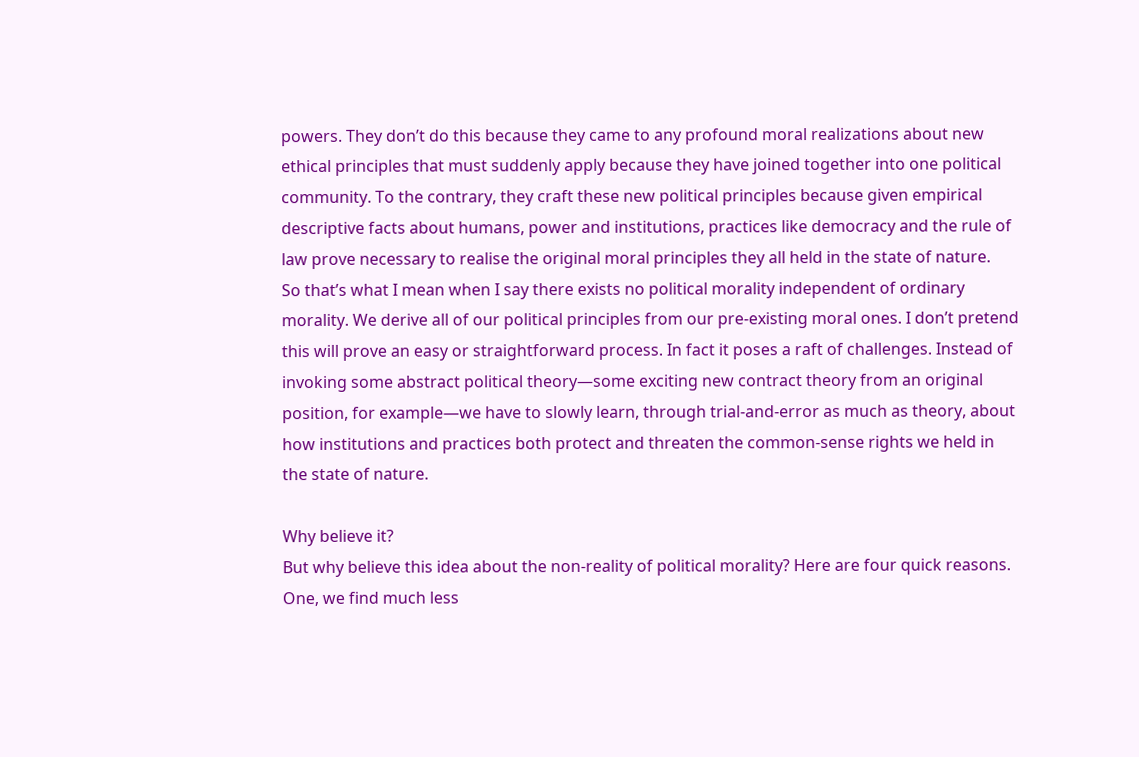powers. They don’t do this because they came to any profound moral realizations about new ethical principles that must suddenly apply because they have joined together into one political community. To the contrary, they craft these new political principles because given empirical descriptive facts about humans, power and institutions, practices like democracy and the rule of law prove necessary to realise the original moral principles they all held in the state of nature.
So that’s what I mean when I say there exists no political morality independent of ordinary morality. We derive all of our political principles from our pre-existing moral ones. I don’t pretend this will prove an easy or straightforward process. In fact it poses a raft of challenges. Instead of invoking some abstract political theory—some exciting new contract theory from an original position, for example—we have to slowly learn, through trial-and-error as much as theory, about how institutions and practices both protect and threaten the common-sense rights we held in the state of nature.

Why believe it?
But why believe this idea about the non-reality of political morality? Here are four quick reasons. One, we find much less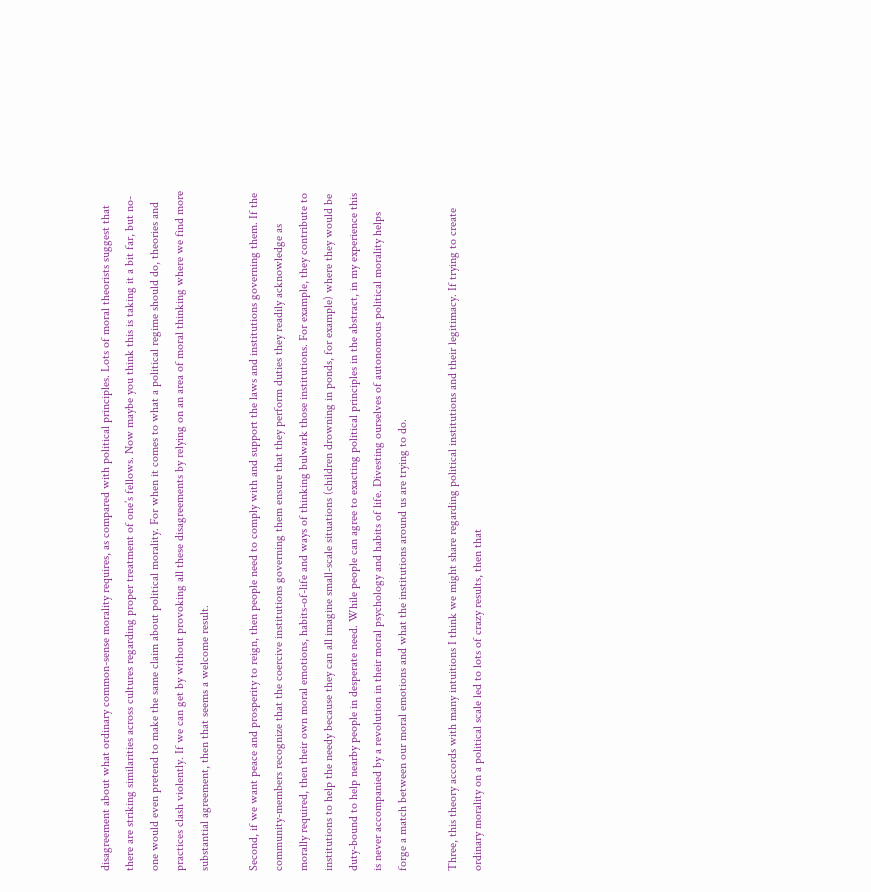disagreement about what ordinary common-sense morality requires, as compared with political principles. Lots of moral theorists suggest that there are striking similarities across cultures regarding proper treatment of one’s fellows. Now maybe you think this is taking it a bit far, but no-one would even pretend to make the same claim about political morality. For when it comes to what a political regime should do, theories and practices clash violently. If we can get by without provoking all these disagreements by relying on an area of moral thinking where we find more substantial agreement, then that seems a welcome result.

Second, if we want peace and prosperity to reign, then people need to comply with and support the laws and institutions governing them. If the community-members recognize that the coercive institutions governing them ensure that they perform duties they readily acknowledge as morally required, then their own moral emotions, habits-of-life and ways of thinking bulwark those institutions. For example, they contribute to institutions to help the needy because they can all imagine small-scale situations (children drowning in ponds, for example) where they would be duty-bound to help nearby people in desperate need. While people can agree to exacting political principles in the abstract, in my experience this is never accompanied by a revolution in their moral psychology and habits of life. Divesting ourselves of autonomous political morality helps forge a match between our moral emotions and what the institutions around us are trying to do.

Three, this theory accords with many intuitions I think we might share regarding political institutions and their legitimacy. If trying to create ordinary morality on a political scale led to lots of crazy results, then that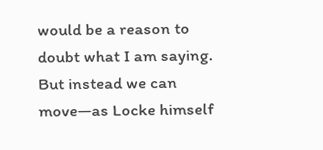would be a reason to doubt what I am saying. But instead we can move—as Locke himself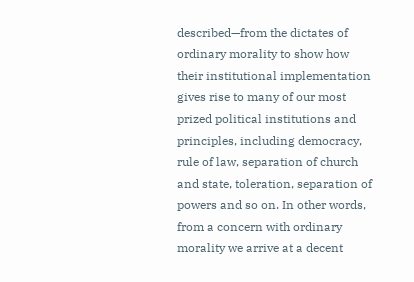described—from the dictates of ordinary morality to show how their institutional implementation gives rise to many of our most prized political institutions and principles, including democracy, rule of law, separation of church and state, toleration, separation of powers and so on. In other words, from a concern with ordinary morality we arrive at a decent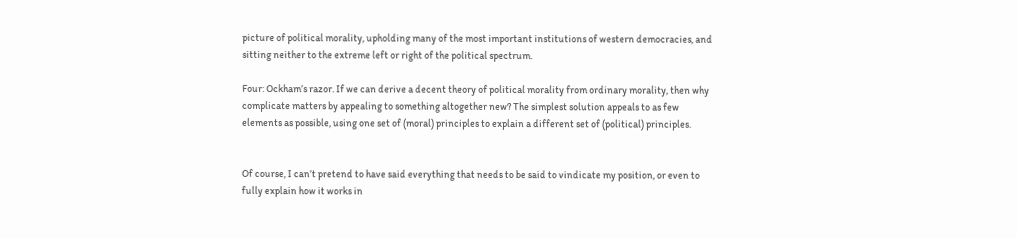picture of political morality, upholding many of the most important institutions of western democracies, and sitting neither to the extreme left or right of the political spectrum.

Four: Ockham’s razor. If we can derive a decent theory of political morality from ordinary morality, then why complicate matters by appealing to something altogether new? The simplest solution appeals to as few elements as possible, using one set of (moral) principles to explain a different set of (political) principles.


Of course, I can’t pretend to have said everything that needs to be said to vindicate my position, or even to fully explain how it works in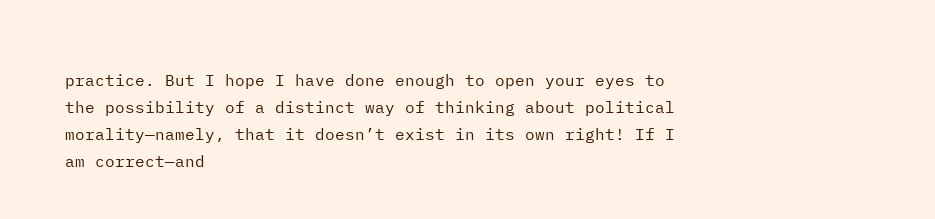practice. But I hope I have done enough to open your eyes to the possibility of a distinct way of thinking about political morality—namely, that it doesn’t exist in its own right! If I am correct—and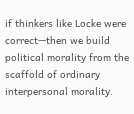if thinkers like Locke were correct—then we build political morality from the scaffold of ordinary interpersonal morality.